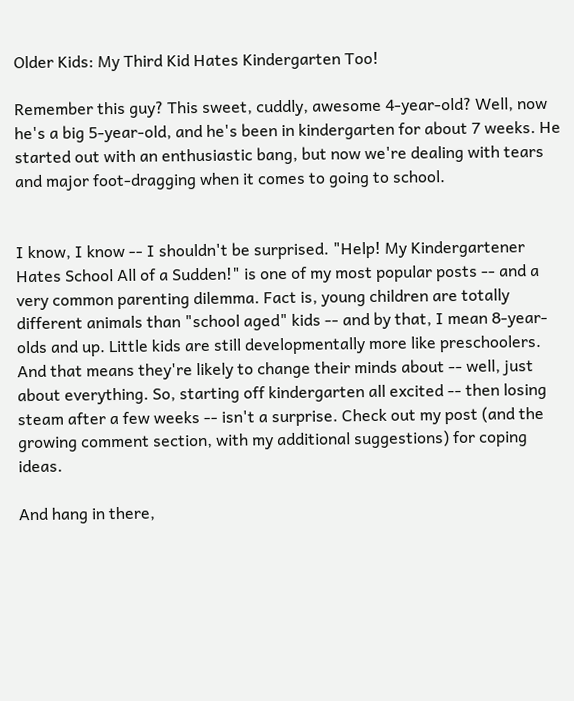Older Kids: My Third Kid Hates Kindergarten Too!

Remember this guy? This sweet, cuddly, awesome 4-year-old? Well, now he's a big 5-year-old, and he's been in kindergarten for about 7 weeks. He started out with an enthusiastic bang, but now we're dealing with tears and major foot-dragging when it comes to going to school.


I know, I know -- I shouldn't be surprised. "Help! My Kindergartener Hates School All of a Sudden!" is one of my most popular posts -- and a very common parenting dilemma. Fact is, young children are totally different animals than "school aged" kids -- and by that, I mean 8-year-olds and up. Little kids are still developmentally more like preschoolers. And that means they're likely to change their minds about -- well, just about everything. So, starting off kindergarten all excited -- then losing steam after a few weeks -- isn't a surprise. Check out my post (and the growing comment section, with my additional suggestions) for coping ideas.

And hang in there,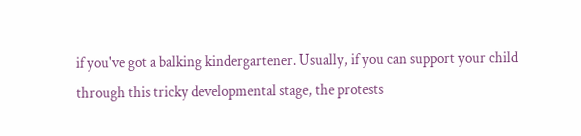if you've got a balking kindergartener. Usually, if you can support your child through this tricky developmental stage, the protests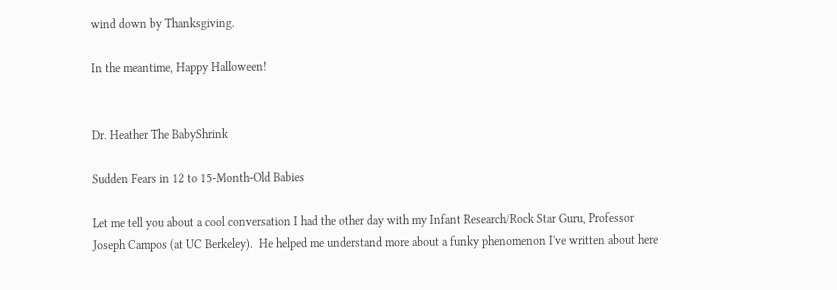wind down by Thanksgiving.

In the meantime, Happy Halloween!


Dr. Heather The BabyShrink

Sudden Fears in 12 to 15-Month-Old Babies

Let me tell you about a cool conversation I had the other day with my Infant Research/Rock Star Guru, Professor Joseph Campos (at UC Berkeley).  He helped me understand more about a funky phenomenon I've written about here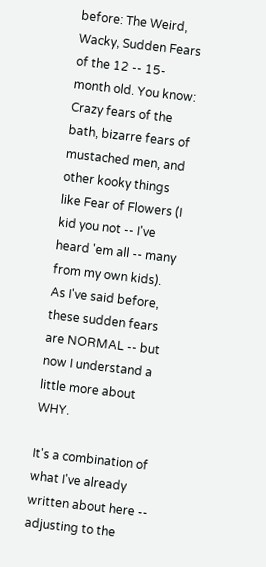before: The Weird, Wacky, Sudden Fears of the 12 -- 15-month old. You know: Crazy fears of the bath, bizarre fears of mustached men, and other kooky things like Fear of Flowers (I kid you not -- I've heard 'em all -- many from my own kids). As I've said before, these sudden fears are NORMAL -- but now I understand a little more about WHY.

It's a combination of what I've already written about here -- adjusting to the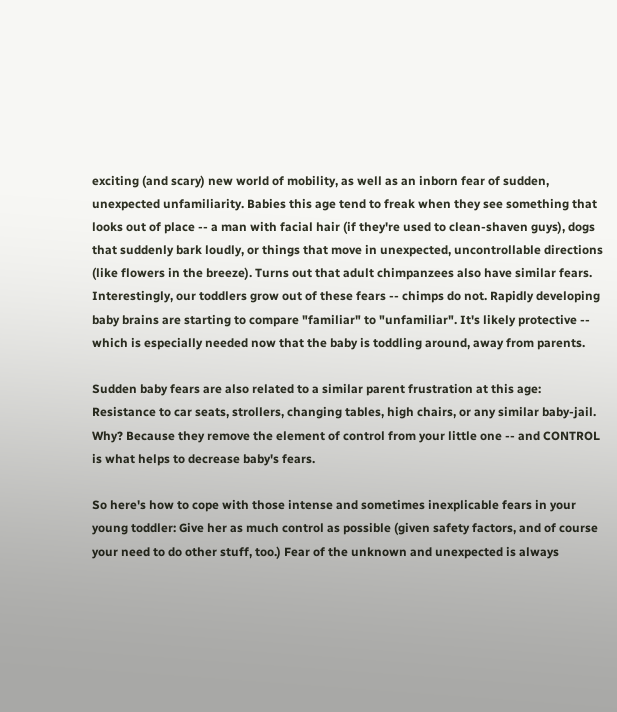exciting (and scary) new world of mobility, as well as an inborn fear of sudden, unexpected unfamiliarity. Babies this age tend to freak when they see something that looks out of place -- a man with facial hair (if they're used to clean-shaven guys), dogs that suddenly bark loudly, or things that move in unexpected, uncontrollable directions (like flowers in the breeze). Turns out that adult chimpanzees also have similar fears. Interestingly, our toddlers grow out of these fears -- chimps do not. Rapidly developing baby brains are starting to compare "familiar" to "unfamiliar". It's likely protective -- which is especially needed now that the baby is toddling around, away from parents.

Sudden baby fears are also related to a similar parent frustration at this age: Resistance to car seats, strollers, changing tables, high chairs, or any similar baby-jail. Why? Because they remove the element of control from your little one -- and CONTROL is what helps to decrease baby's fears.

So here's how to cope with those intense and sometimes inexplicable fears in your young toddler: Give her as much control as possible (given safety factors, and of course your need to do other stuff, too.) Fear of the unknown and unexpected is always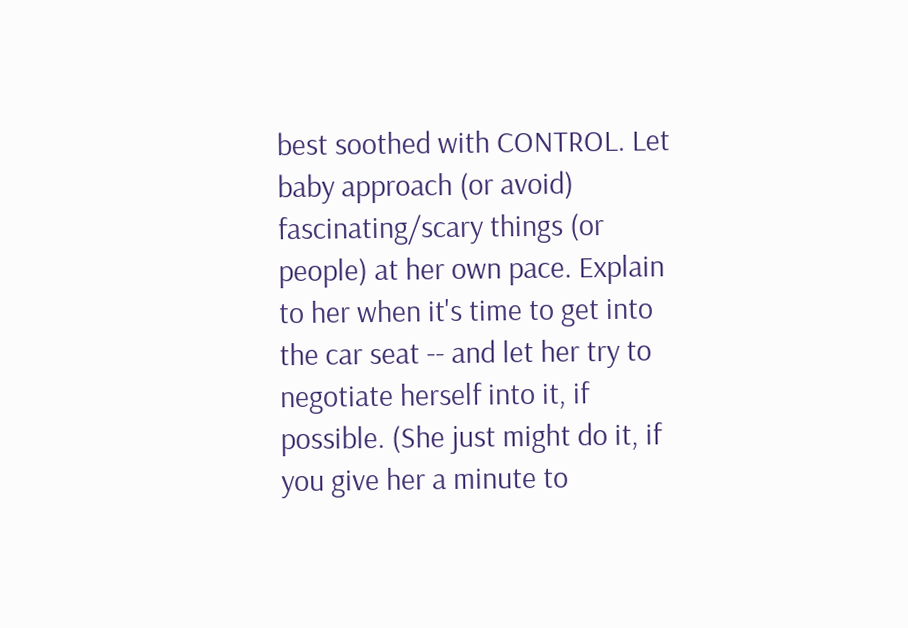best soothed with CONTROL. Let baby approach (or avoid) fascinating/scary things (or people) at her own pace. Explain to her when it's time to get into the car seat -- and let her try to negotiate herself into it, if possible. (She just might do it, if you give her a minute to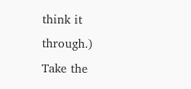think it through.) Take the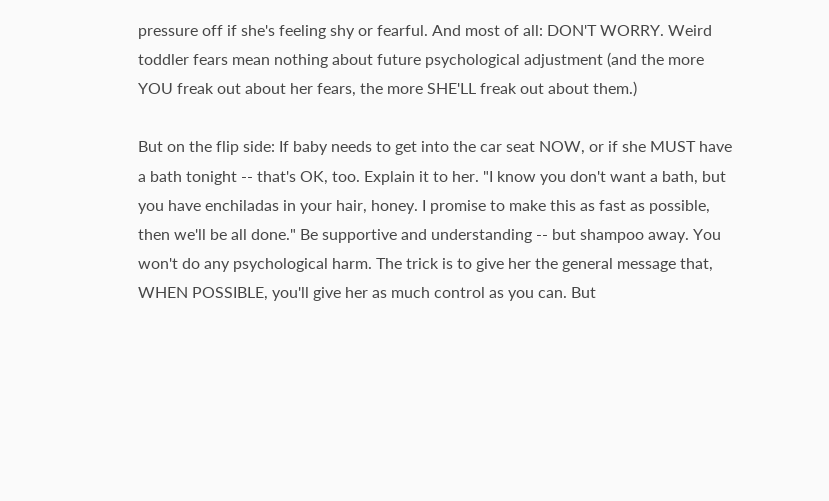pressure off if she's feeling shy or fearful. And most of all: DON'T WORRY. Weird toddler fears mean nothing about future psychological adjustment (and the more YOU freak out about her fears, the more SHE'LL freak out about them.)

But on the flip side: If baby needs to get into the car seat NOW, or if she MUST have a bath tonight -- that's OK, too. Explain it to her. "I know you don't want a bath, but you have enchiladas in your hair, honey. I promise to make this as fast as possible, then we'll be all done." Be supportive and understanding -- but shampoo away. You won't do any psychological harm. The trick is to give her the general message that, WHEN POSSIBLE, you'll give her as much control as you can. But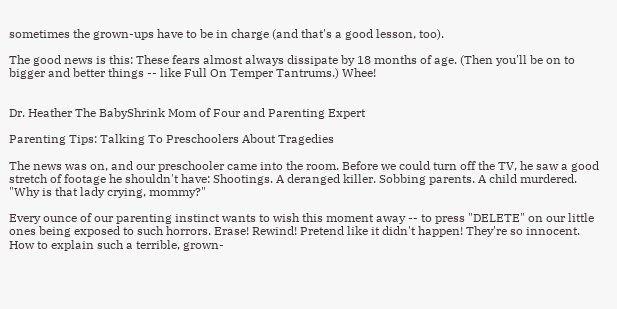sometimes the grown-ups have to be in charge (and that's a good lesson, too).

The good news is this: These fears almost always dissipate by 18 months of age. (Then you'll be on to bigger and better things -- like Full On Temper Tantrums.) Whee!


Dr. Heather The BabyShrink Mom of Four and Parenting Expert

Parenting Tips: Talking To Preschoolers About Tragedies

The news was on, and our preschooler came into the room. Before we could turn off the TV, he saw a good stretch of footage he shouldn't have: Shootings. A deranged killer. Sobbing parents. A child murdered. "Why is that lady crying, mommy?"

Every ounce of our parenting instinct wants to wish this moment away -- to press "DELETE" on our little ones being exposed to such horrors. Erase! Rewind! Pretend like it didn't happen! They're so innocent. How to explain such a terrible, grown-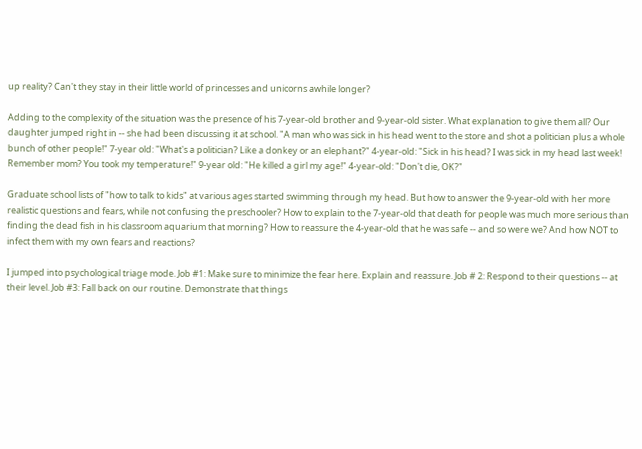up reality? Can't they stay in their little world of princesses and unicorns awhile longer?

Adding to the complexity of the situation was the presence of his 7-year-old brother and 9-year-old sister. What explanation to give them all? Our daughter jumped right in -- she had been discussing it at school. "A man who was sick in his head went to the store and shot a politician plus a whole bunch of other people!" 7-year old: "What's a politician? Like a donkey or an elephant?" 4-year-old: "Sick in his head? I was sick in my head last week! Remember mom? You took my temperature!" 9-year old: "He killed a girl my age!" 4-year-old: "Don't die, OK?"

Graduate school lists of "how to talk to kids" at various ages started swimming through my head. But how to answer the 9-year-old with her more realistic questions and fears, while not confusing the preschooler? How to explain to the 7-year-old that death for people was much more serious than finding the dead fish in his classroom aquarium that morning? How to reassure the 4-year-old that he was safe -- and so were we? And how NOT to infect them with my own fears and reactions?

I jumped into psychological triage mode. Job #1: Make sure to minimize the fear here. Explain and reassure. Job # 2: Respond to their questions -- at their level. Job #3: Fall back on our routine. Demonstrate that things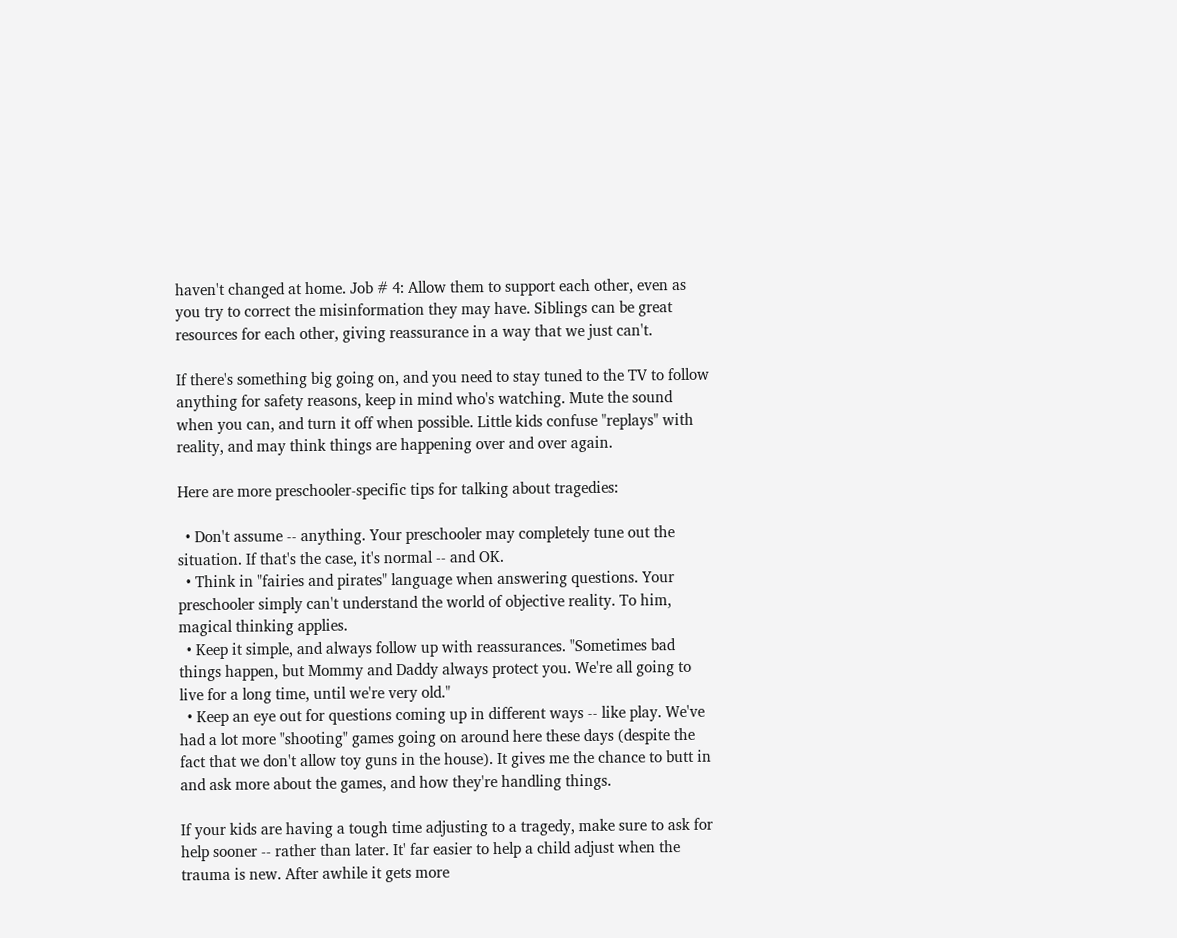haven't changed at home. Job # 4: Allow them to support each other, even as you try to correct the misinformation they may have. Siblings can be great resources for each other, giving reassurance in a way that we just can't.

If there's something big going on, and you need to stay tuned to the TV to follow anything for safety reasons, keep in mind who's watching. Mute the sound when you can, and turn it off when possible. Little kids confuse "replays" with reality, and may think things are happening over and over again.

Here are more preschooler-specific tips for talking about tragedies:

  • Don't assume -- anything. Your preschooler may completely tune out the situation. If that's the case, it's normal -- and OK.
  • Think in "fairies and pirates" language when answering questions. Your preschooler simply can't understand the world of objective reality. To him, magical thinking applies.
  • Keep it simple, and always follow up with reassurances. "Sometimes bad things happen, but Mommy and Daddy always protect you. We're all going to live for a long time, until we're very old."
  • Keep an eye out for questions coming up in different ways -- like play. We've had a lot more "shooting" games going on around here these days (despite the fact that we don't allow toy guns in the house). It gives me the chance to butt in and ask more about the games, and how they're handling things.

If your kids are having a tough time adjusting to a tragedy, make sure to ask for help sooner -- rather than later. It' far easier to help a child adjust when the trauma is new. After awhile it gets more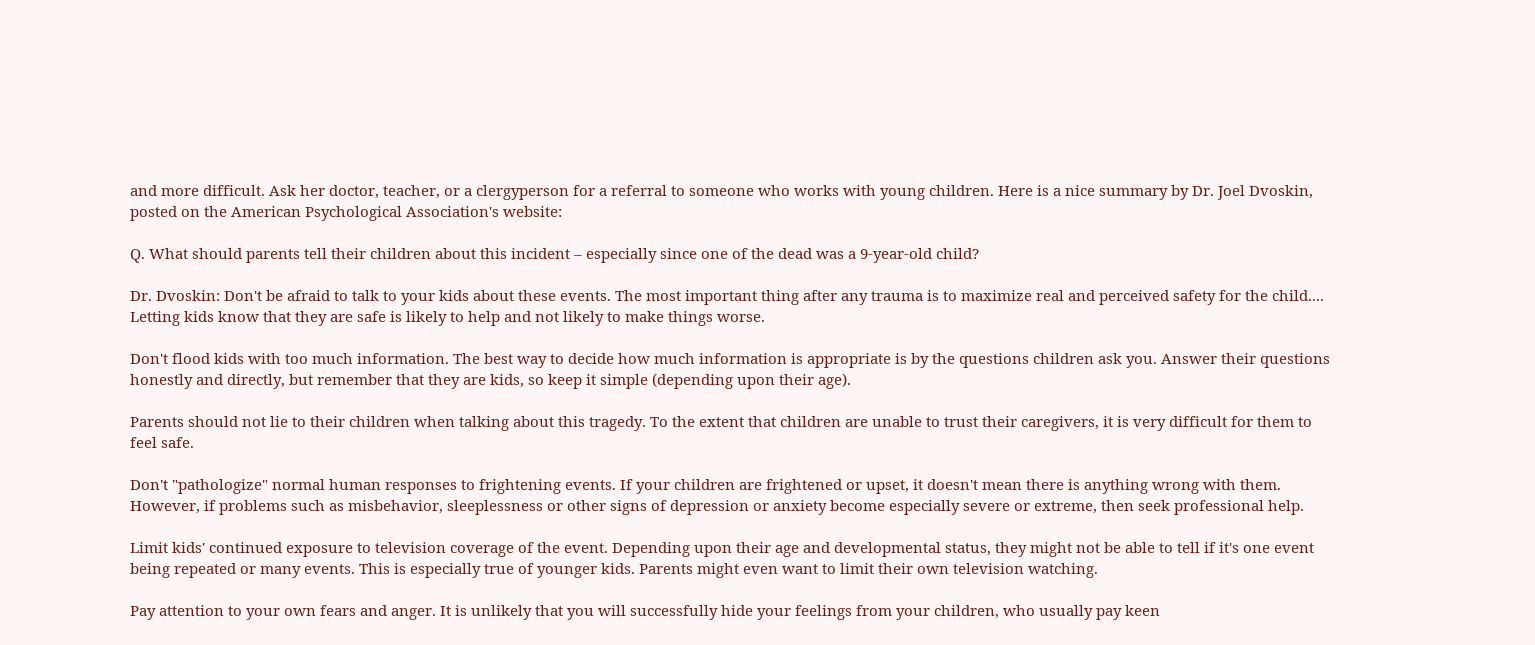and more difficult. Ask her doctor, teacher, or a clergyperson for a referral to someone who works with young children. Here is a nice summary by Dr. Joel Dvoskin, posted on the American Psychological Association's website:

Q. What should parents tell their children about this incident – especially since one of the dead was a 9-year-old child?

Dr. Dvoskin: Don't be afraid to talk to your kids about these events. The most important thing after any trauma is to maximize real and perceived safety for the child.... Letting kids know that they are safe is likely to help and not likely to make things worse.

Don't flood kids with too much information. The best way to decide how much information is appropriate is by the questions children ask you. Answer their questions honestly and directly, but remember that they are kids, so keep it simple (depending upon their age).

Parents should not lie to their children when talking about this tragedy. To the extent that children are unable to trust their caregivers, it is very difficult for them to feel safe.

Don't "pathologize" normal human responses to frightening events. If your children are frightened or upset, it doesn't mean there is anything wrong with them. However, if problems such as misbehavior, sleeplessness or other signs of depression or anxiety become especially severe or extreme, then seek professional help.

Limit kids' continued exposure to television coverage of the event. Depending upon their age and developmental status, they might not be able to tell if it's one event being repeated or many events. This is especially true of younger kids. Parents might even want to limit their own television watching.

Pay attention to your own fears and anger. It is unlikely that you will successfully hide your feelings from your children, who usually pay keen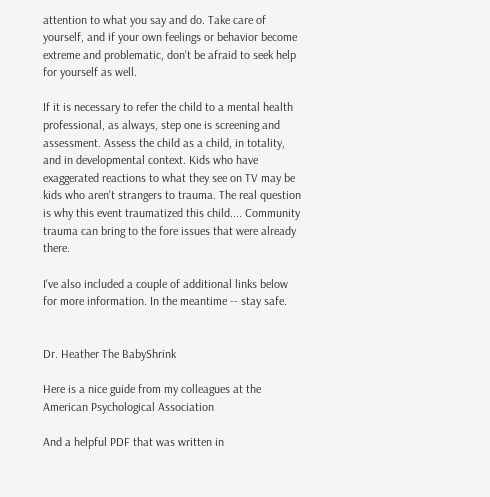attention to what you say and do. Take care of yourself, and if your own feelings or behavior become extreme and problematic, don't be afraid to seek help for yourself as well.

If it is necessary to refer the child to a mental health professional, as always, step one is screening and assessment. Assess the child as a child, in totality, and in developmental context. Kids who have exaggerated reactions to what they see on TV may be kids who aren't strangers to trauma. The real question is why this event traumatized this child.... Community trauma can bring to the fore issues that were already there.

I've also included a couple of additional links below for more information. In the meantime -- stay safe.


Dr. Heather The BabyShrink

Here is a nice guide from my colleagues at the American Psychological Association

And a helpful PDF that was written in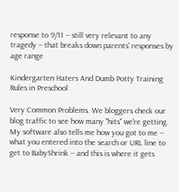response to 9/11 -- still very relevant to any tragedy -- that breaks down parents' responses by age range

Kindergarten Haters And Dumb Potty Training Rules in Preschool

Very Common Problems. We bloggers check our blog traffic to see how many "hits" we're getting. My software also tells me how you got to me -- what you entered into the search or URL line to get to BabyShrink -- and this is where it gets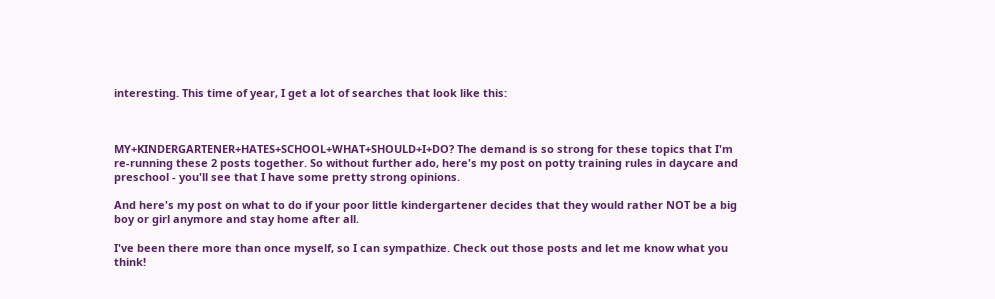interesting. This time of year, I get a lot of searches that look like this:



MY+KINDERGARTENER+HATES+SCHOOL+WHAT+SHOULD+I+DO? The demand is so strong for these topics that I'm re-running these 2 posts together. So without further ado, here's my post on potty training rules in daycare and preschool - you'll see that I have some pretty strong opinions.

And here's my post on what to do if your poor little kindergartener decides that they would rather NOT be a big boy or girl anymore and stay home after all.

I've been there more than once myself, so I can sympathize. Check out those posts and let me know what you think!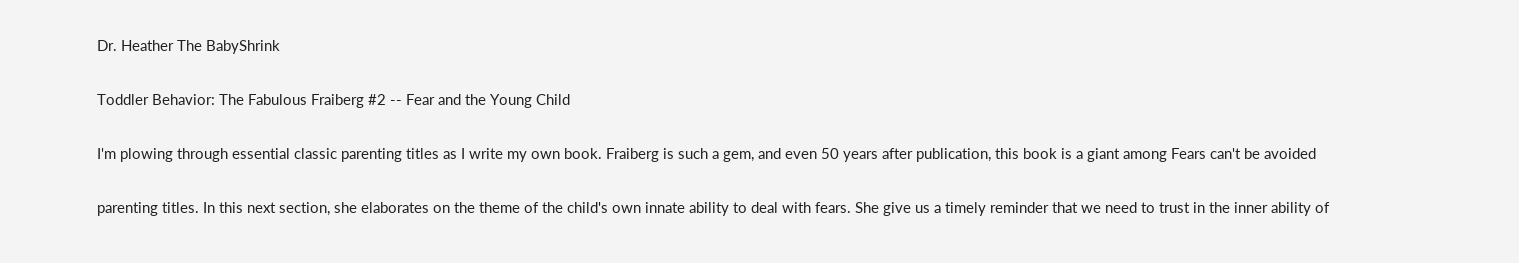Dr. Heather The BabyShrink

Toddler Behavior: The Fabulous Fraiberg #2 -- Fear and the Young Child

I'm plowing through essential classic parenting titles as I write my own book. Fraiberg is such a gem, and even 50 years after publication, this book is a giant among Fears can't be avoided

parenting titles. In this next section, she elaborates on the theme of the child's own innate ability to deal with fears. She give us a timely reminder that we need to trust in the inner ability of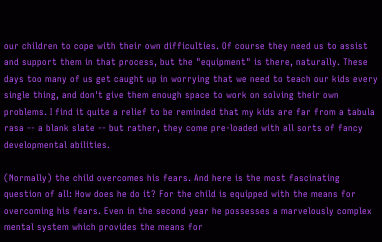our children to cope with their own difficulties. Of course they need us to assist and support them in that process, but the "equipment" is there, naturally. These days too many of us get caught up in worrying that we need to teach our kids every single thing, and don't give them enough space to work on solving their own problems. I find it quite a relief to be reminded that my kids are far from a tabula rasa -- a blank slate -- but rather, they come pre-loaded with all sorts of fancy developmental abilities.

(Normally) the child overcomes his fears. And here is the most fascinating question of all: How does he do it? For the child is equipped with the means for overcoming his fears. Even in the second year he possesses a marvelously complex mental system which provides the means for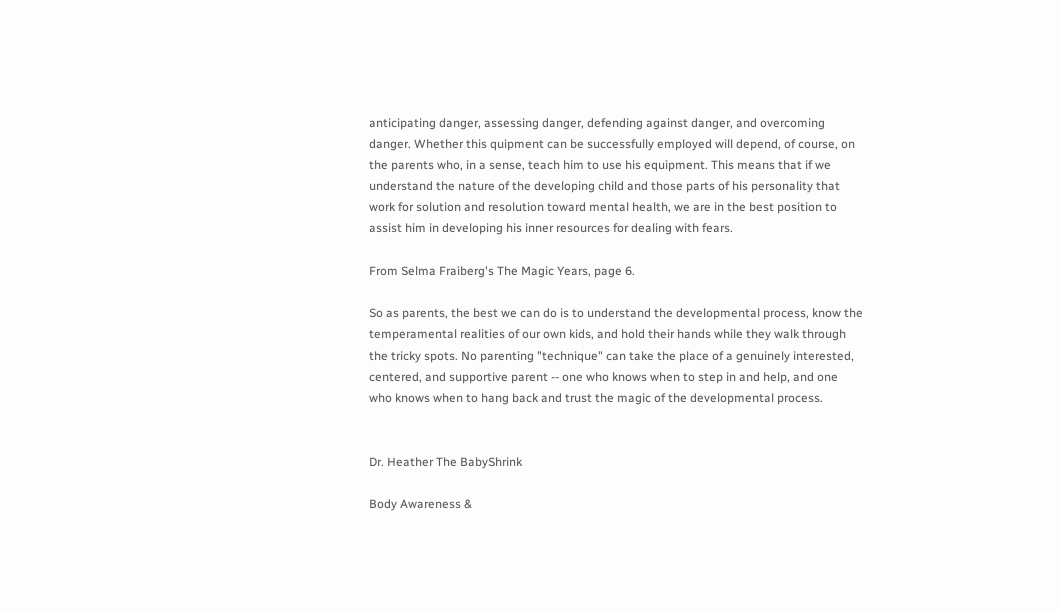anticipating danger, assessing danger, defending against danger, and overcoming danger. Whether this quipment can be successfully employed will depend, of course, on the parents who, in a sense, teach him to use his equipment. This means that if we understand the nature of the developing child and those parts of his personality that work for solution and resolution toward mental health, we are in the best position to assist him in developing his inner resources for dealing with fears.

From Selma Fraiberg's The Magic Years, page 6.

So as parents, the best we can do is to understand the developmental process, know the temperamental realities of our own kids, and hold their hands while they walk through the tricky spots. No parenting "technique" can take the place of a genuinely interested, centered, and supportive parent -- one who knows when to step in and help, and one who knows when to hang back and trust the magic of the developmental process.


Dr. Heather The BabyShrink

Body Awareness &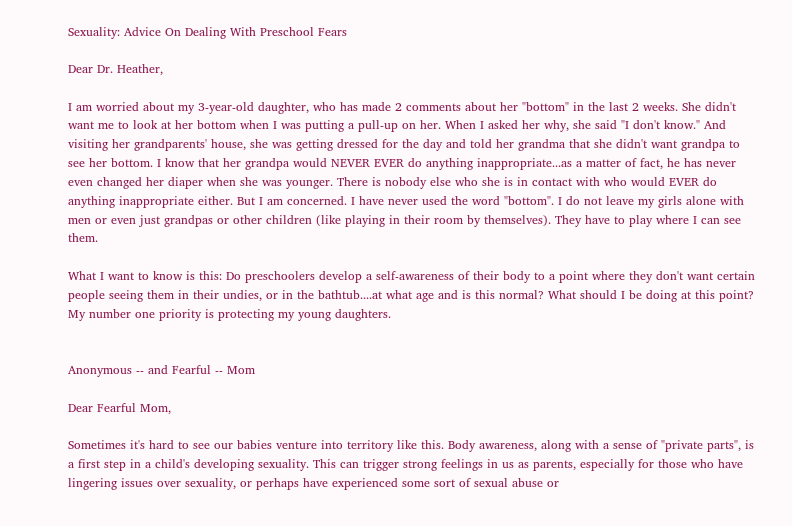Sexuality: Advice On Dealing With Preschool Fears

Dear Dr. Heather,

I am worried about my 3-year-old daughter, who has made 2 comments about her "bottom" in the last 2 weeks. She didn't want me to look at her bottom when I was putting a pull-up on her. When I asked her why, she said "I don't know." And visiting her grandparents' house, she was getting dressed for the day and told her grandma that she didn't want grandpa to see her bottom. I know that her grandpa would NEVER EVER do anything inappropriate...as a matter of fact, he has never even changed her diaper when she was younger. There is nobody else who she is in contact with who would EVER do anything inappropriate either. But I am concerned. I have never used the word "bottom". I do not leave my girls alone with men or even just grandpas or other children (like playing in their room by themselves). They have to play where I can see them.

What I want to know is this: Do preschoolers develop a self-awareness of their body to a point where they don't want certain people seeing them in their undies, or in the bathtub....at what age and is this normal? What should I be doing at this point? My number one priority is protecting my young daughters.


Anonymous -- and Fearful -- Mom

Dear Fearful Mom,

Sometimes it's hard to see our babies venture into territory like this. Body awareness, along with a sense of "private parts", is a first step in a child's developing sexuality. This can trigger strong feelings in us as parents, especially for those who have lingering issues over sexuality, or perhaps have experienced some sort of sexual abuse or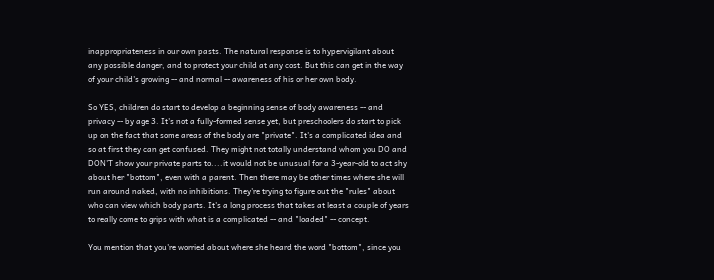inappropriateness in our own pasts. The natural response is to hypervigilant about any possible danger, and to protect your child at any cost. But this can get in the way of your child's growing -- and normal -- awareness of his or her own body.

So YES, children do start to develop a beginning sense of body awareness -- and privacy -- by age 3. It's not a fully-formed sense yet, but preschoolers do start to pick up on the fact that some areas of the body are "private". It's a complicated idea and so at first they can get confused. They might not totally understand whom you DO and DON'T show your private parts to....it would not be unusual for a 3-year-old to act shy about her "bottom", even with a parent. Then there may be other times where she will run around naked, with no inhibitions. They're trying to figure out the "rules" about who can view which body parts. It's a long process that takes at least a couple of years to really come to grips with what is a complicated -- and "loaded" -- concept.

You mention that you're worried about where she heard the word "bottom", since you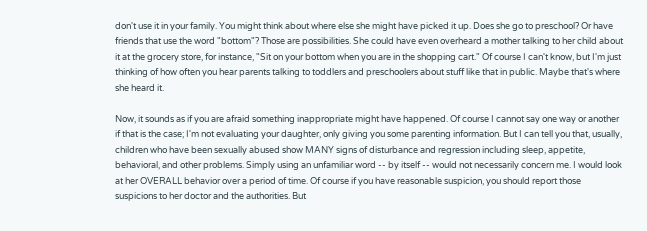don't use it in your family. You might think about where else she might have picked it up. Does she go to preschool? Or have friends that use the word "bottom"? Those are possibilities. She could have even overheard a mother talking to her child about it at the grocery store, for instance, "Sit on your bottom when you are in the shopping cart." Of course I can't know, but I'm just thinking of how often you hear parents talking to toddlers and preschoolers about stuff like that in public. Maybe that's where she heard it.

Now, it sounds as if you are afraid something inappropriate might have happened. Of course I cannot say one way or another if that is the case; I'm not evaluating your daughter, only giving you some parenting information. But I can tell you that, usually, children who have been sexually abused show MANY signs of disturbance and regression including sleep, appetite, behavioral, and other problems. Simply using an unfamiliar word -- by itself -- would not necessarily concern me. I would look at her OVERALL behavior over a period of time. Of course if you have reasonable suspicion, you should report those suspicions to her doctor and the authorities. But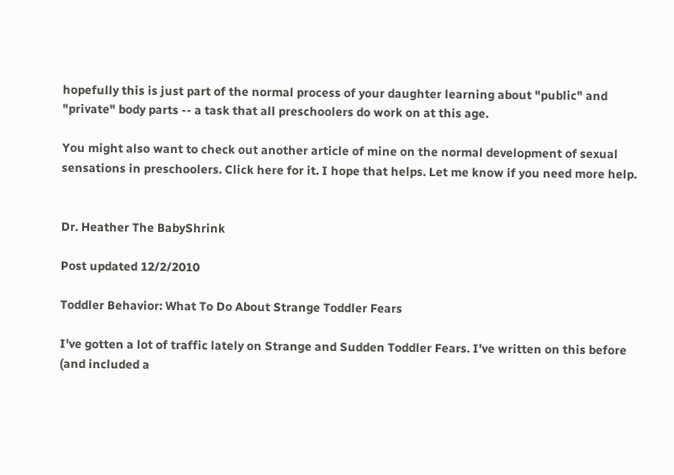hopefully this is just part of the normal process of your daughter learning about "public" and "private" body parts -- a task that all preschoolers do work on at this age.

You might also want to check out another article of mine on the normal development of sexual sensations in preschoolers. Click here for it. I hope that helps. Let me know if you need more help.


Dr. Heather The BabyShrink

Post updated 12/2/2010

Toddler Behavior: What To Do About Strange Toddler Fears

I've gotten a lot of traffic lately on Strange and Sudden Toddler Fears. I've written on this before (and included a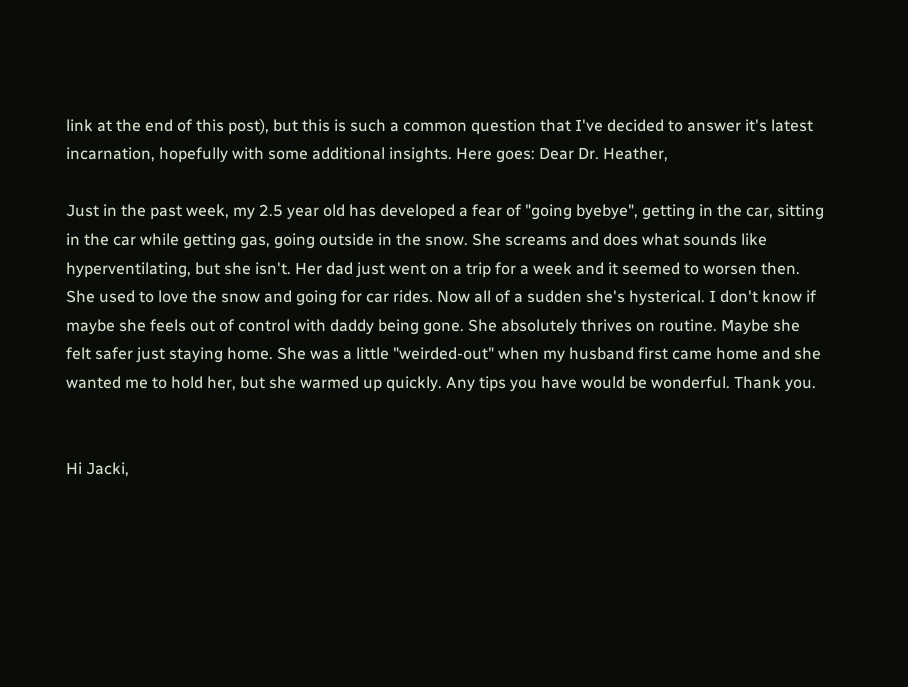link at the end of this post), but this is such a common question that I've decided to answer it's latest incarnation, hopefully with some additional insights. Here goes: Dear Dr. Heather,

Just in the past week, my 2.5 year old has developed a fear of "going byebye", getting in the car, sitting in the car while getting gas, going outside in the snow. She screams and does what sounds like hyperventilating, but she isn't. Her dad just went on a trip for a week and it seemed to worsen then. She used to love the snow and going for car rides. Now all of a sudden she's hysterical. I don't know if maybe she feels out of control with daddy being gone. She absolutely thrives on routine. Maybe she felt safer just staying home. She was a little "weirded-out" when my husband first came home and she wanted me to hold her, but she warmed up quickly. Any tips you have would be wonderful. Thank you.


Hi Jacki,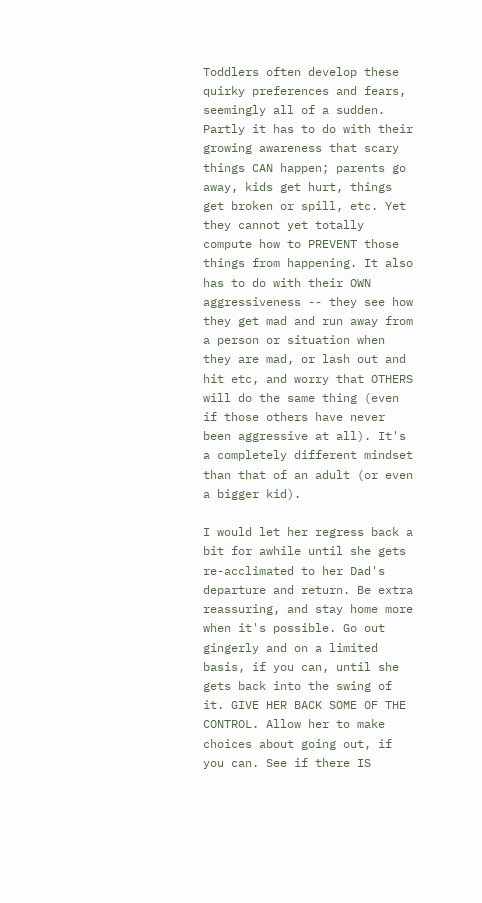Toddlers often develop these quirky preferences and fears, seemingly all of a sudden. Partly it has to do with their growing awareness that scary things CAN happen; parents go away, kids get hurt, things get broken or spill, etc. Yet they cannot yet totally compute how to PREVENT those things from happening. It also has to do with their OWN aggressiveness -- they see how they get mad and run away from a person or situation when they are mad, or lash out and hit etc, and worry that OTHERS will do the same thing (even if those others have never been aggressive at all). It's a completely different mindset than that of an adult (or even a bigger kid).

I would let her regress back a bit for awhile until she gets re-acclimated to her Dad's departure and return. Be extra reassuring, and stay home more when it's possible. Go out gingerly and on a limited basis, if you can, until she gets back into the swing of it. GIVE HER BACK SOME OF THE CONTROL. Allow her to make choices about going out, if you can. See if there IS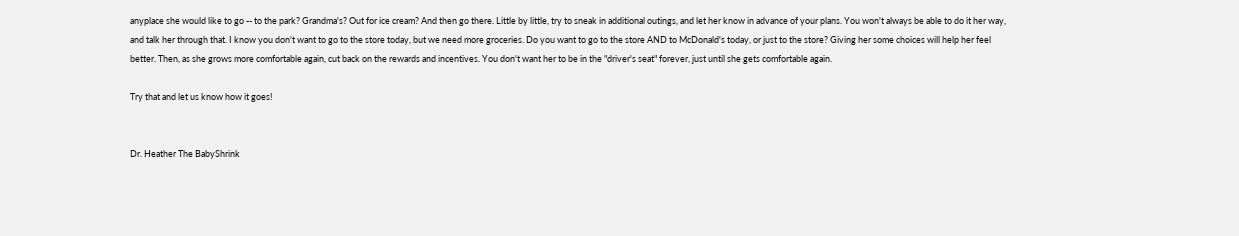anyplace she would like to go -- to the park? Grandma's? Out for ice cream? And then go there. Little by little, try to sneak in additional outings, and let her know in advance of your plans. You won't always be able to do it her way, and talk her through that. I know you don't want to go to the store today, but we need more groceries. Do you want to go to the store AND to McDonald's today, or just to the store? Giving her some choices will help her feel better. Then, as she grows more comfortable again, cut back on the rewards and incentives. You don't want her to be in the "driver's seat" forever, just until she gets comfortable again.

Try that and let us know how it goes!


Dr. Heather The BabyShrink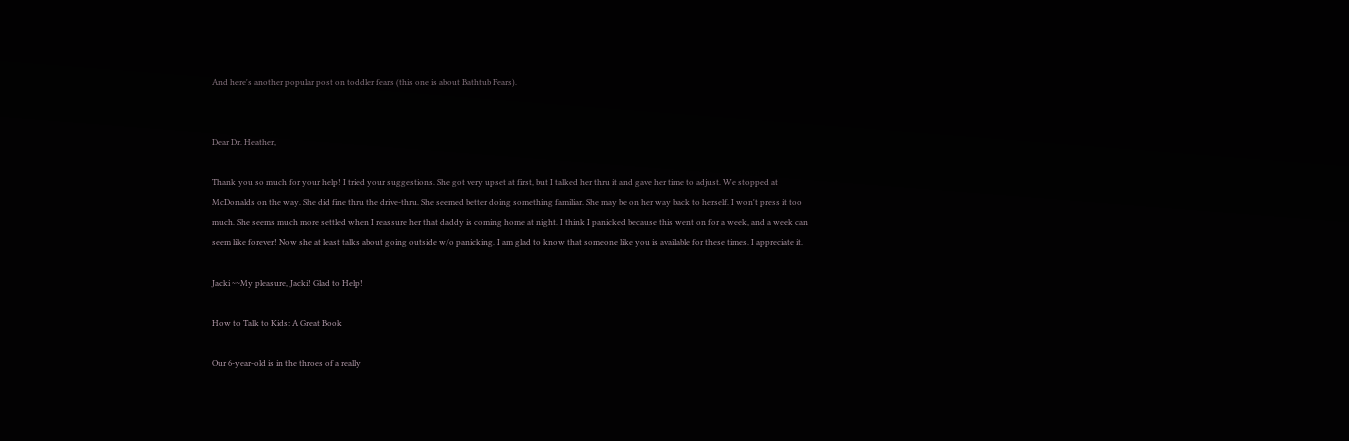And here's another popular post on toddler fears (this one is about Bathtub Fears).


Dear Dr. Heather,

Thank you so much for your help! I tried your suggestions. She got very upset at first, but I talked her thru it and gave her time to adjust. We stopped at McDonalds on the way. She did fine thru the drive-thru. She seemed better doing something familiar. She may be on her way back to herself. I won't press it too much. She seems much more settled when I reassure her that daddy is coming home at night. I think I panicked because this went on for a week, and a week can seem like forever! Now she at least talks about going outside w/o panicking. I am glad to know that someone like you is available for these times. I appreciate it.

Jacki ~~My pleasure, Jacki! Glad to Help!

How to Talk to Kids: A Great Book

Our 6-year-old is in the throes of a really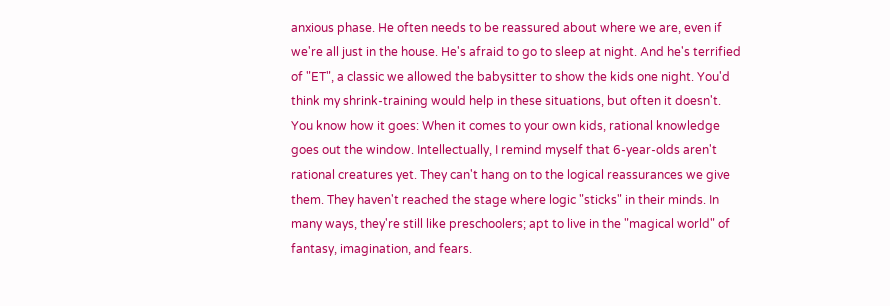anxious phase. He often needs to be reassured about where we are, even if we're all just in the house. He's afraid to go to sleep at night. And he's terrified of "ET", a classic we allowed the babysitter to show the kids one night. You'd think my shrink-training would help in these situations, but often it doesn't. You know how it goes: When it comes to your own kids, rational knowledge goes out the window. Intellectually, I remind myself that 6-year-olds aren't rational creatures yet. They can't hang on to the logical reassurances we give them. They haven't reached the stage where logic "sticks" in their minds. In many ways, they're still like preschoolers; apt to live in the "magical world" of fantasy, imagination, and fears.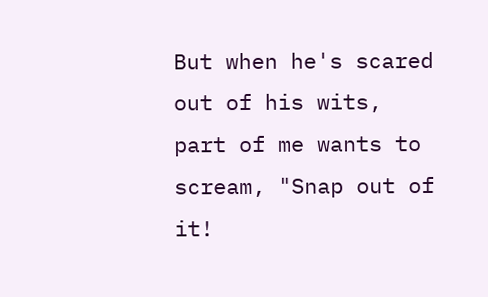But when he's scared out of his wits, part of me wants to scream, "Snap out of it!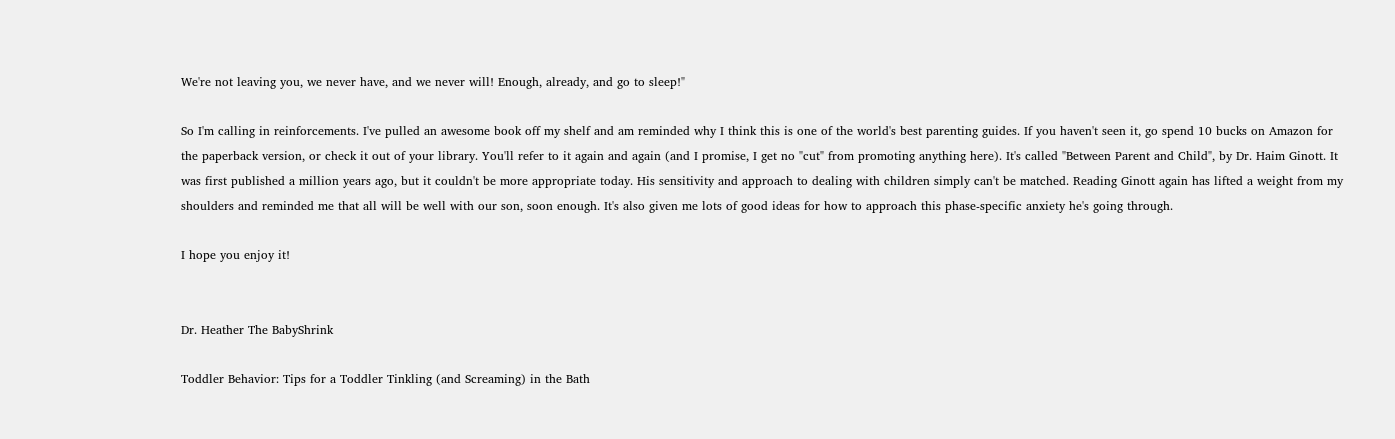We're not leaving you, we never have, and we never will! Enough, already, and go to sleep!"

So I'm calling in reinforcements. I've pulled an awesome book off my shelf and am reminded why I think this is one of the world's best parenting guides. If you haven't seen it, go spend 10 bucks on Amazon for the paperback version, or check it out of your library. You'll refer to it again and again (and I promise, I get no "cut" from promoting anything here). It's called "Between Parent and Child", by Dr. Haim Ginott. It was first published a million years ago, but it couldn't be more appropriate today. His sensitivity and approach to dealing with children simply can't be matched. Reading Ginott again has lifted a weight from my shoulders and reminded me that all will be well with our son, soon enough. It's also given me lots of good ideas for how to approach this phase-specific anxiety he's going through.

I hope you enjoy it!


Dr. Heather The BabyShrink

Toddler Behavior: Tips for a Toddler Tinkling (and Screaming) in the Bath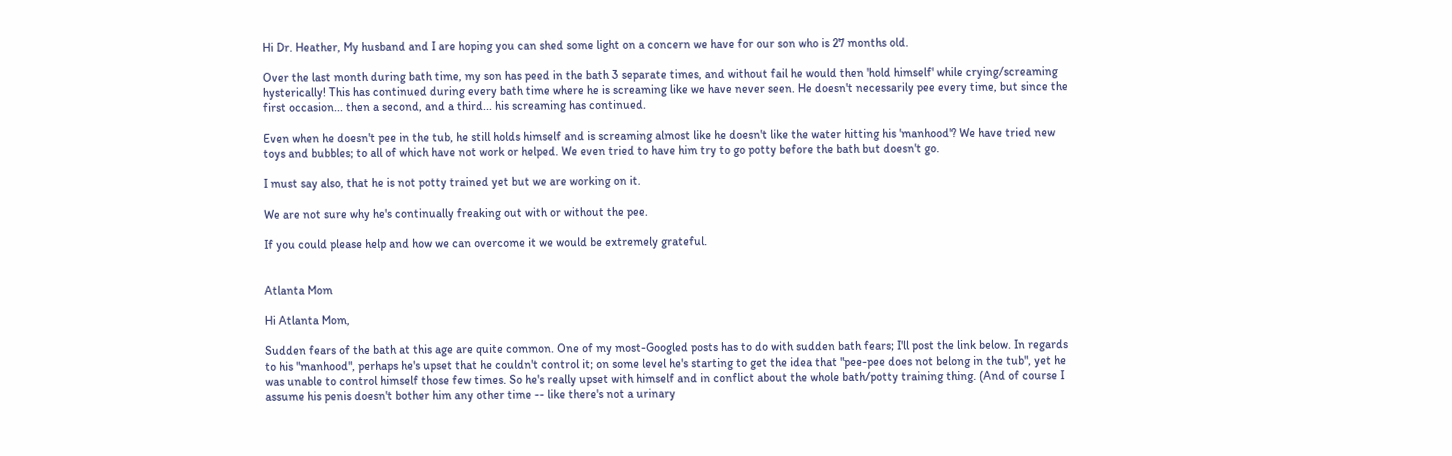Hi Dr. Heather, My husband and I are hoping you can shed some light on a concern we have for our son who is 27 months old.

Over the last month during bath time, my son has peed in the bath 3 separate times, and without fail he would then 'hold himself' while crying/screaming hysterically! This has continued during every bath time where he is screaming like we have never seen. He doesn't necessarily pee every time, but since the first occasion... then a second, and a third... his screaming has continued.

Even when he doesn't pee in the tub, he still holds himself and is screaming almost like he doesn't like the water hitting his 'manhood'? We have tried new toys and bubbles; to all of which have not work or helped. We even tried to have him try to go potty before the bath but doesn't go.

I must say also, that he is not potty trained yet but we are working on it.

We are not sure why he's continually freaking out with or without the pee.

If you could please help and how we can overcome it we would be extremely grateful.


Atlanta Mom

Hi Atlanta Mom,

Sudden fears of the bath at this age are quite common. One of my most-Googled posts has to do with sudden bath fears; I'll post the link below. In regards to his "manhood", perhaps he's upset that he couldn't control it; on some level he's starting to get the idea that "pee-pee does not belong in the tub", yet he was unable to control himself those few times. So he's really upset with himself and in conflict about the whole bath/potty training thing. (And of course I assume his penis doesn't bother him any other time -- like there's not a urinary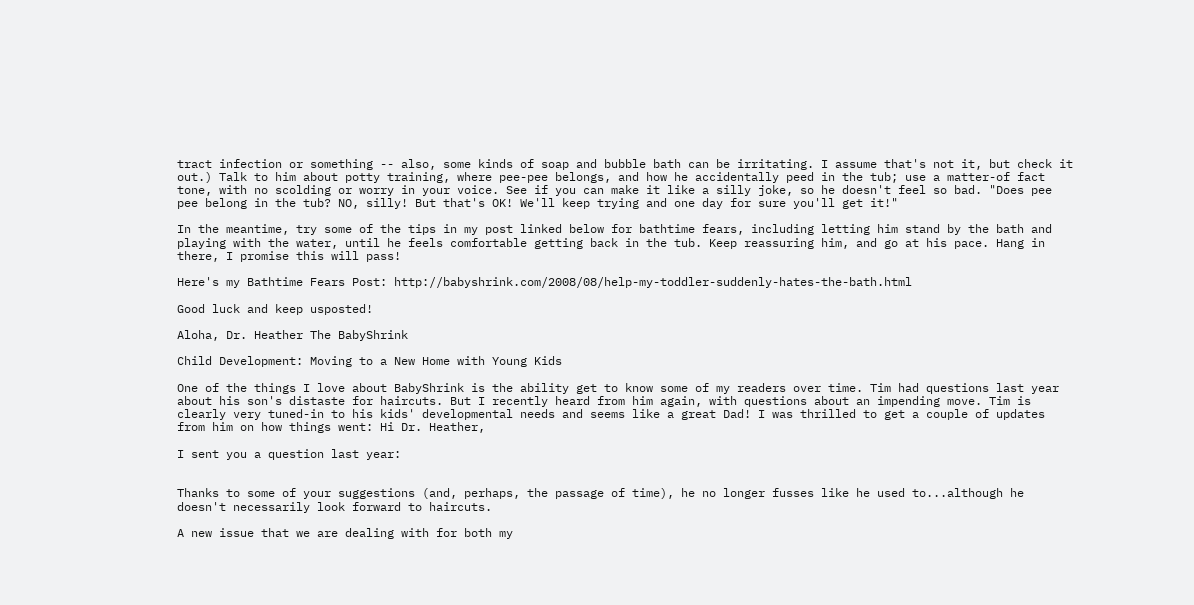tract infection or something -- also, some kinds of soap and bubble bath can be irritating. I assume that's not it, but check it out.) Talk to him about potty training, where pee-pee belongs, and how he accidentally peed in the tub; use a matter-of fact tone, with no scolding or worry in your voice. See if you can make it like a silly joke, so he doesn't feel so bad. "Does pee pee belong in the tub? NO, silly! But that's OK! We'll keep trying and one day for sure you'll get it!"

In the meantime, try some of the tips in my post linked below for bathtime fears, including letting him stand by the bath and playing with the water, until he feels comfortable getting back in the tub. Keep reassuring him, and go at his pace. Hang in there, I promise this will pass!

Here's my Bathtime Fears Post: http://babyshrink.com/2008/08/help-my-toddler-suddenly-hates-the-bath.html

Good luck and keep usposted!

Aloha, Dr. Heather The BabyShrink

Child Development: Moving to a New Home with Young Kids

One of the things I love about BabyShrink is the ability get to know some of my readers over time. Tim had questions last year about his son's distaste for haircuts. But I recently heard from him again, with questions about an impending move. Tim is clearly very tuned-in to his kids' developmental needs and seems like a great Dad! I was thrilled to get a couple of updates from him on how things went: Hi Dr. Heather,

I sent you a question last year:


Thanks to some of your suggestions (and, perhaps, the passage of time), he no longer fusses like he used to...although he doesn't necessarily look forward to haircuts.

A new issue that we are dealing with for both my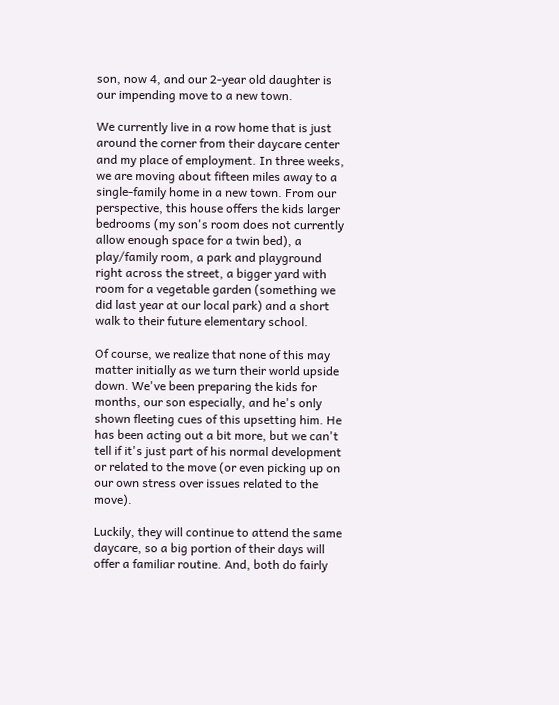son, now 4, and our 2-year old daughter is our impending move to a new town.

We currently live in a row home that is just around the corner from their daycare center and my place of employment. In three weeks, we are moving about fifteen miles away to a single-family home in a new town. From our perspective, this house offers the kids larger bedrooms (my son's room does not currently allow enough space for a twin bed), a play/family room, a park and playground right across the street, a bigger yard with room for a vegetable garden (something we did last year at our local park) and a short walk to their future elementary school.

Of course, we realize that none of this may matter initially as we turn their world upside down. We've been preparing the kids for months, our son especially, and he's only shown fleeting cues of this upsetting him. He has been acting out a bit more, but we can't tell if it's just part of his normal development or related to the move (or even picking up on our own stress over issues related to the move).

Luckily, they will continue to attend the same daycare, so a big portion of their days will offer a familiar routine. And, both do fairly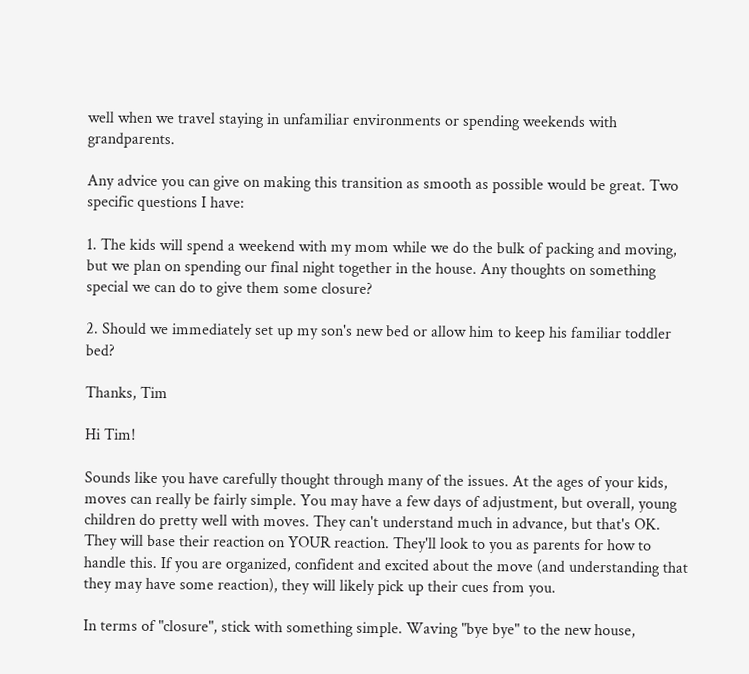well when we travel staying in unfamiliar environments or spending weekends with grandparents.

Any advice you can give on making this transition as smooth as possible would be great. Two specific questions I have:

1. The kids will spend a weekend with my mom while we do the bulk of packing and moving, but we plan on spending our final night together in the house. Any thoughts on something special we can do to give them some closure?

2. Should we immediately set up my son's new bed or allow him to keep his familiar toddler bed?

Thanks, Tim

Hi Tim!

Sounds like you have carefully thought through many of the issues. At the ages of your kids, moves can really be fairly simple. You may have a few days of adjustment, but overall, young children do pretty well with moves. They can't understand much in advance, but that's OK. They will base their reaction on YOUR reaction. They'll look to you as parents for how to handle this. If you are organized, confident and excited about the move (and understanding that they may have some reaction), they will likely pick up their cues from you.

In terms of "closure", stick with something simple. Waving "bye bye" to the new house,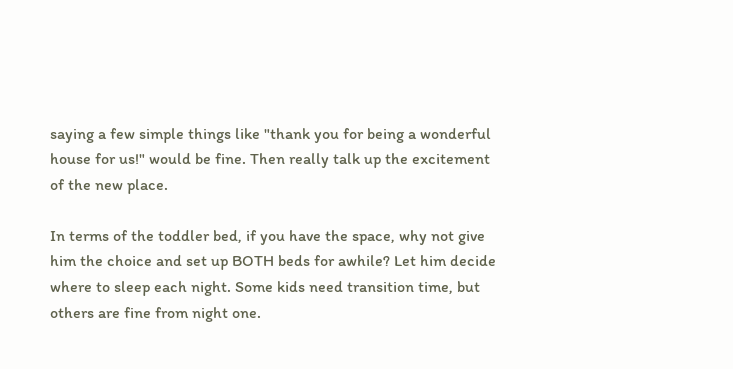saying a few simple things like "thank you for being a wonderful house for us!" would be fine. Then really talk up the excitement of the new place.

In terms of the toddler bed, if you have the space, why not give him the choice and set up BOTH beds for awhile? Let him decide where to sleep each night. Some kids need transition time, but others are fine from night one.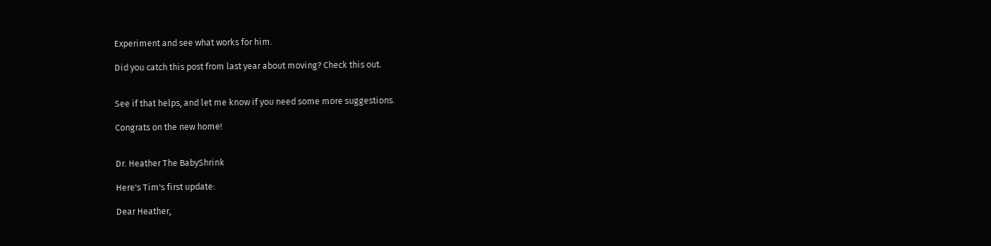Experiment and see what works for him.

Did you catch this post from last year about moving? Check this out.


See if that helps, and let me know if you need some more suggestions.

Congrats on the new home!


Dr. Heather The BabyShrink

Here's Tim's first update:

Dear Heather,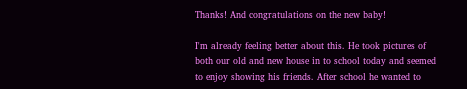Thanks! And congratulations on the new baby!

I'm already feeling better about this. He took pictures of both our old and new house in to school today and seemed to enjoy showing his friends. After school he wanted to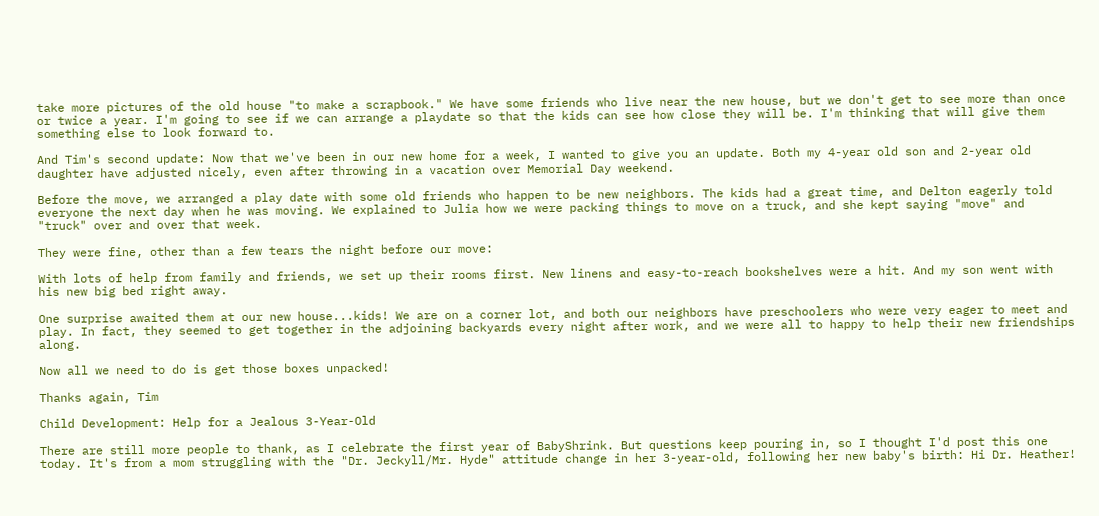take more pictures of the old house "to make a scrapbook." We have some friends who live near the new house, but we don't get to see more than once or twice a year. I'm going to see if we can arrange a playdate so that the kids can see how close they will be. I'm thinking that will give them something else to look forward to.

And Tim's second update: Now that we've been in our new home for a week, I wanted to give you an update. Both my 4-year old son and 2-year old daughter have adjusted nicely, even after throwing in a vacation over Memorial Day weekend.

Before the move, we arranged a play date with some old friends who happen to be new neighbors. The kids had a great time, and Delton eagerly told everyone the next day when he was moving. We explained to Julia how we were packing things to move on a truck, and she kept saying "move" and "truck" over and over that week.

They were fine, other than a few tears the night before our move:

With lots of help from family and friends, we set up their rooms first. New linens and easy-to-reach bookshelves were a hit. And my son went with his new big bed right away.

One surprise awaited them at our new house...kids! We are on a corner lot, and both our neighbors have preschoolers who were very eager to meet and play. In fact, they seemed to get together in the adjoining backyards every night after work, and we were all to happy to help their new friendships along.

Now all we need to do is get those boxes unpacked!

Thanks again, Tim

Child Development: Help for a Jealous 3-Year-Old

There are still more people to thank, as I celebrate the first year of BabyShrink. But questions keep pouring in, so I thought I'd post this one today. It's from a mom struggling with the "Dr. Jeckyll/Mr. Hyde" attitude change in her 3-year-old, following her new baby's birth: Hi Dr. Heather!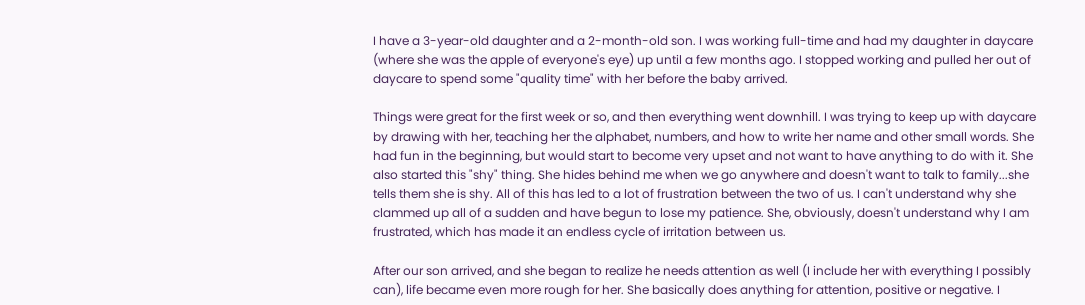I have a 3-year-old daughter and a 2-month-old son. I was working full-time and had my daughter in daycare (where she was the apple of everyone's eye) up until a few months ago. I stopped working and pulled her out of daycare to spend some "quality time" with her before the baby arrived.

Things were great for the first week or so, and then everything went downhill. I was trying to keep up with daycare by drawing with her, teaching her the alphabet, numbers, and how to write her name and other small words. She had fun in the beginning, but would start to become very upset and not want to have anything to do with it. She also started this "shy" thing. She hides behind me when we go anywhere and doesn't want to talk to family...she tells them she is shy. All of this has led to a lot of frustration between the two of us. I can't understand why she clammed up all of a sudden and have begun to lose my patience. She, obviously, doesn't understand why I am frustrated, which has made it an endless cycle of irritation between us.

After our son arrived, and she began to realize he needs attention as well (I include her with everything I possibly can), life became even more rough for her. She basically does anything for attention, positive or negative. I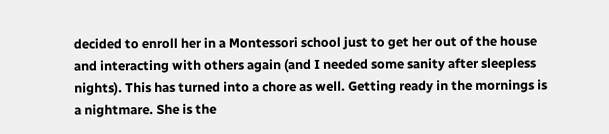decided to enroll her in a Montessori school just to get her out of the house and interacting with others again (and I needed some sanity after sleepless nights). This has turned into a chore as well. Getting ready in the mornings is a nightmare. She is the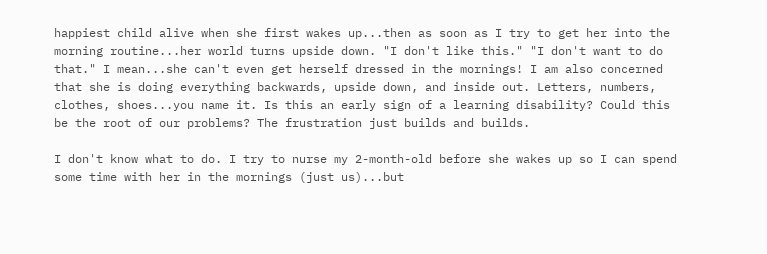happiest child alive when she first wakes up...then as soon as I try to get her into the morning routine...her world turns upside down. "I don't like this." "I don't want to do that." I mean...she can't even get herself dressed in the mornings! I am also concerned that she is doing everything backwards, upside down, and inside out. Letters, numbers, clothes, shoes...you name it. Is this an early sign of a learning disability? Could this be the root of our problems? The frustration just builds and builds.

I don't know what to do. I try to nurse my 2-month-old before she wakes up so I can spend some time with her in the mornings (just us)...but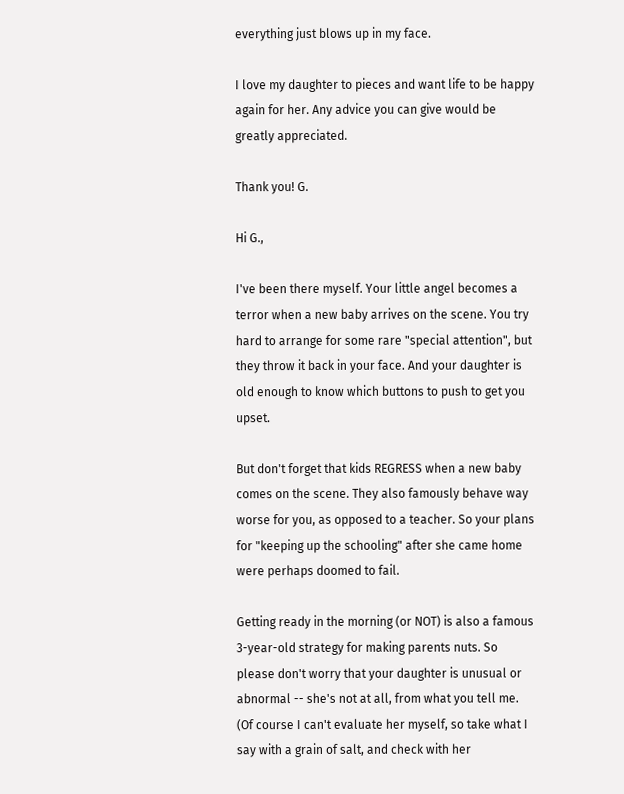everything just blows up in my face.

I love my daughter to pieces and want life to be happy again for her. Any advice you can give would be greatly appreciated.

Thank you! G.

Hi G.,

I've been there myself. Your little angel becomes a terror when a new baby arrives on the scene. You try hard to arrange for some rare "special attention", but they throw it back in your face. And your daughter is old enough to know which buttons to push to get you upset.

But don't forget that kids REGRESS when a new baby comes on the scene. They also famously behave way worse for you, as opposed to a teacher. So your plans for "keeping up the schooling" after she came home were perhaps doomed to fail.

Getting ready in the morning (or NOT) is also a famous 3-year-old strategy for making parents nuts. So please don't worry that your daughter is unusual or abnormal -- she's not at all, from what you tell me. (Of course I can't evaluate her myself, so take what I say with a grain of salt, and check with her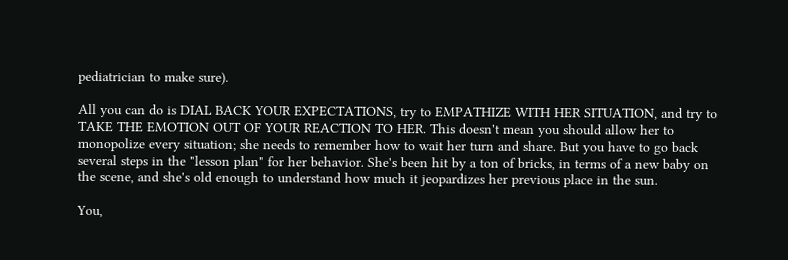pediatrician to make sure).

All you can do is DIAL BACK YOUR EXPECTATIONS, try to EMPATHIZE WITH HER SITUATION, and try to TAKE THE EMOTION OUT OF YOUR REACTION TO HER. This doesn't mean you should allow her to monopolize every situation; she needs to remember how to wait her turn and share. But you have to go back several steps in the "lesson plan" for her behavior. She's been hit by a ton of bricks, in terms of a new baby on the scene, and she's old enough to understand how much it jeopardizes her previous place in the sun.

You,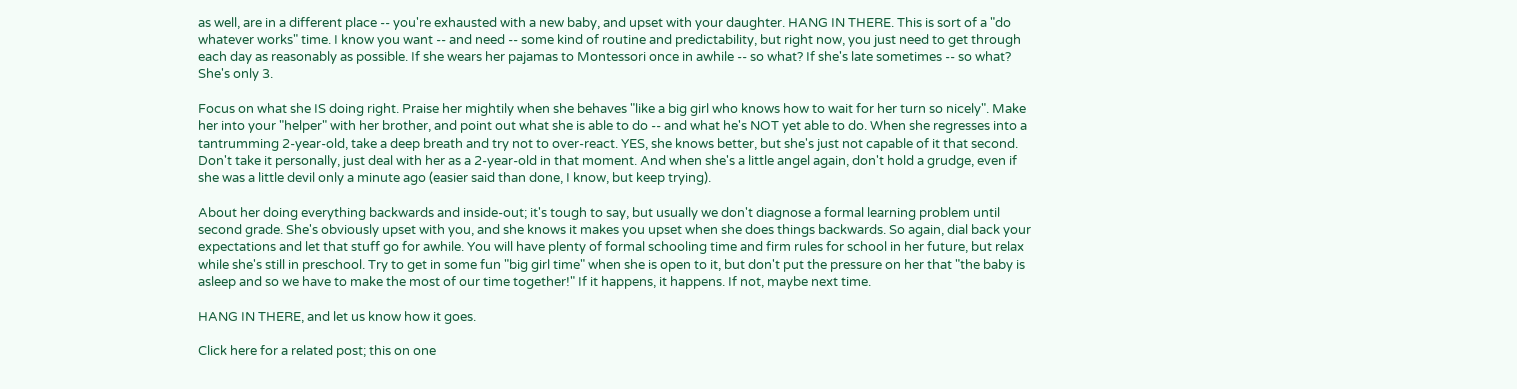as well, are in a different place -- you're exhausted with a new baby, and upset with your daughter. HANG IN THERE. This is sort of a "do whatever works" time. I know you want -- and need -- some kind of routine and predictability, but right now, you just need to get through each day as reasonably as possible. If she wears her pajamas to Montessori once in awhile -- so what? If she's late sometimes -- so what? She's only 3.

Focus on what she IS doing right. Praise her mightily when she behaves "like a big girl who knows how to wait for her turn so nicely". Make her into your "helper" with her brother, and point out what she is able to do -- and what he's NOT yet able to do. When she regresses into a tantrumming 2-year-old, take a deep breath and try not to over-react. YES, she knows better, but she's just not capable of it that second. Don't take it personally, just deal with her as a 2-year-old in that moment. And when she's a little angel again, don't hold a grudge, even if she was a little devil only a minute ago (easier said than done, I know, but keep trying).

About her doing everything backwards and inside-out; it's tough to say, but usually we don't diagnose a formal learning problem until second grade. She's obviously upset with you, and she knows it makes you upset when she does things backwards. So again, dial back your expectations and let that stuff go for awhile. You will have plenty of formal schooling time and firm rules for school in her future, but relax while she's still in preschool. Try to get in some fun "big girl time" when she is open to it, but don't put the pressure on her that "the baby is asleep and so we have to make the most of our time together!" If it happens, it happens. If not, maybe next time.

HANG IN THERE, and let us know how it goes.

Click here for a related post; this on one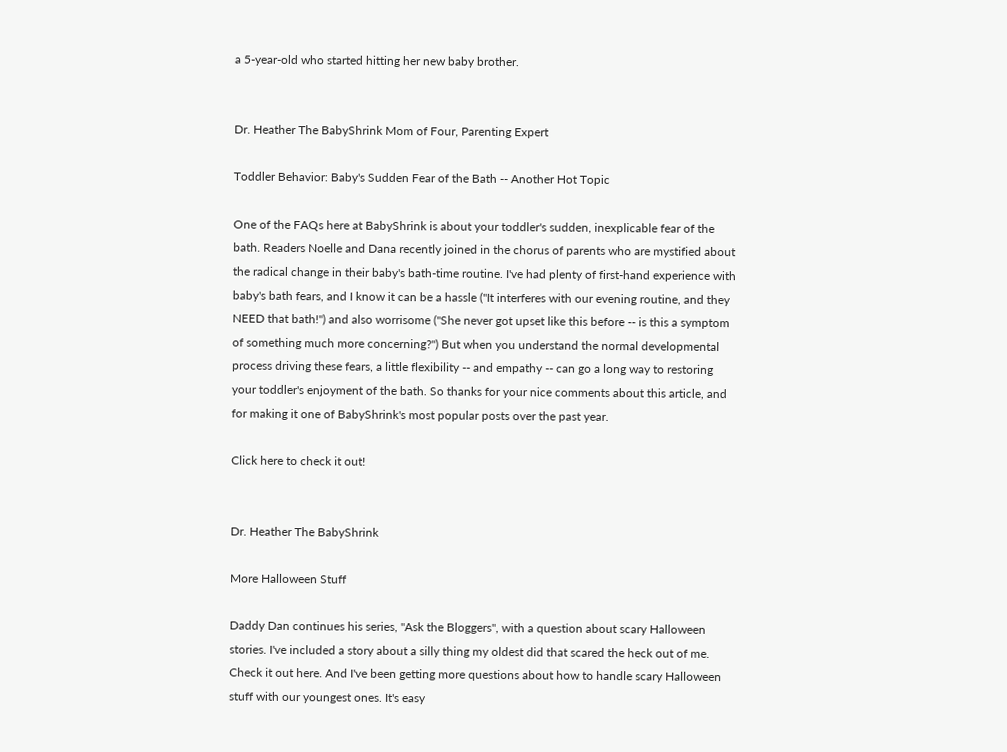a 5-year-old who started hitting her new baby brother.


Dr. Heather The BabyShrink Mom of Four, Parenting Expert

Toddler Behavior: Baby's Sudden Fear of the Bath -- Another Hot Topic

One of the FAQs here at BabyShrink is about your toddler's sudden, inexplicable fear of the bath. Readers Noelle and Dana recently joined in the chorus of parents who are mystified about the radical change in their baby's bath-time routine. I've had plenty of first-hand experience with baby's bath fears, and I know it can be a hassle ("It interferes with our evening routine, and they NEED that bath!") and also worrisome ("She never got upset like this before -- is this a symptom of something much more concerning?") But when you understand the normal developmental process driving these fears, a little flexibility -- and empathy -- can go a long way to restoring your toddler's enjoyment of the bath. So thanks for your nice comments about this article, and for making it one of BabyShrink's most popular posts over the past year.

Click here to check it out!


Dr. Heather The BabyShrink

More Halloween Stuff

Daddy Dan continues his series, "Ask the Bloggers", with a question about scary Halloween stories. I've included a story about a silly thing my oldest did that scared the heck out of me. Check it out here. And I've been getting more questions about how to handle scary Halloween stuff with our youngest ones. It's easy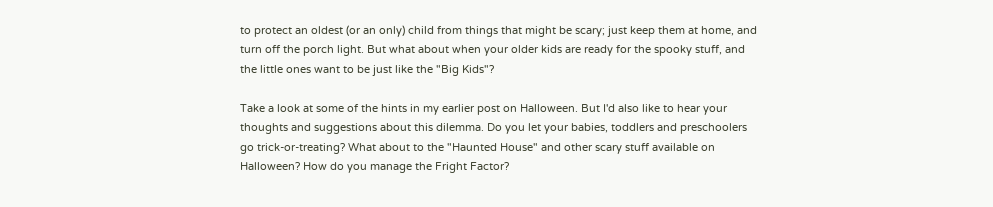to protect an oldest (or an only) child from things that might be scary; just keep them at home, and turn off the porch light. But what about when your older kids are ready for the spooky stuff, and the little ones want to be just like the "Big Kids"?

Take a look at some of the hints in my earlier post on Halloween. But I'd also like to hear your thoughts and suggestions about this dilemma. Do you let your babies, toddlers and preschoolers go trick-or-treating? What about to the "Haunted House" and other scary stuff available on Halloween? How do you manage the Fright Factor?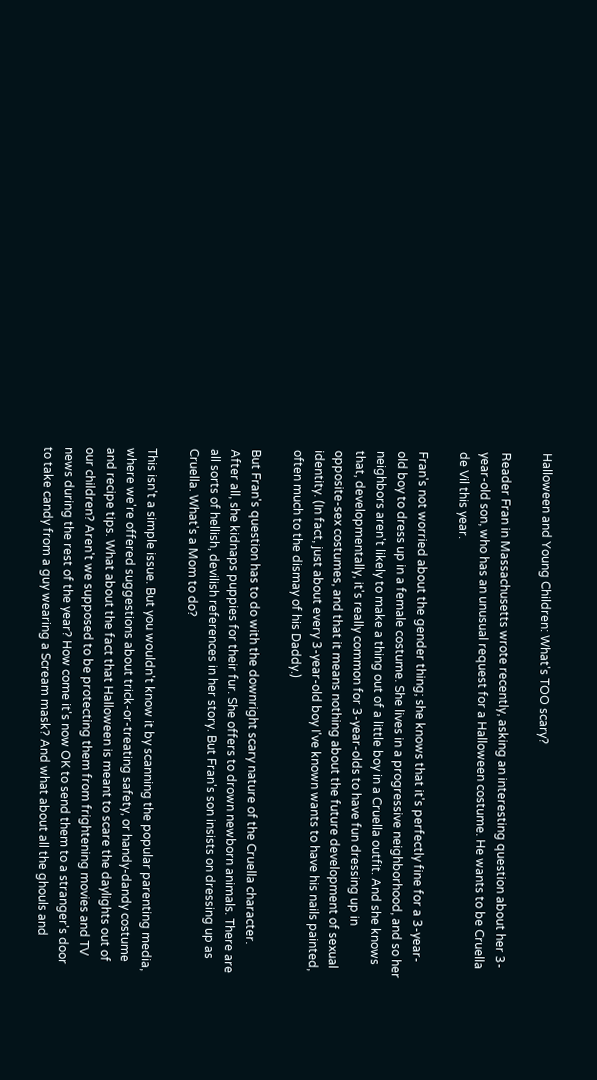Halloween and Young Children: What's TOO scary?

Reader Fran in Massachusetts wrote recently, asking an interesting question about her 3-year-old son, who has an unusual request for a Halloween costume. He wants to be Cruella de Vil this year.

Fran's not worried about the gender thing; she knows that it's perfectly fine for a 3-year-old boy to dress up in a female costume. She lives in a progressive neighborhood, and so her neighbors aren't likely to make a thing out of a little boy in a Cruella outfit. And she knows that, developmentally, it's really common for 3-year-olds to have fun dressing up in opposite-sex costumes, and that it means nothing about the future development of sexual identity. (In fact, just about every 3-year-old boy I've known wants to have his nails painted, often much to the dismay of his Daddy.)

But Fran's question has to do with the downright scary nature of the Cruella character. After all, she kidnaps puppies for their fur. She offers to drown newborn animals. There are all sorts of hellish, devilish references in her story. But Fran's son insists on dressing up as Cruella. What's a Mom to do?

This isn't a simple issue. But you wouldn't know it by scanning the popular parenting media, where we're offered suggestions about trick-or-treating safety, or handy-dandy costume and recipe tips. What about the fact that Halloween is meant to scare the daylights out of our children? Aren't we supposed to be protecting them from frightening movies and TV news during the rest of the year? How come it's now OK to send them to a stranger's door to take candy from a guy wearing a Scream mask? And what about all the ghouls and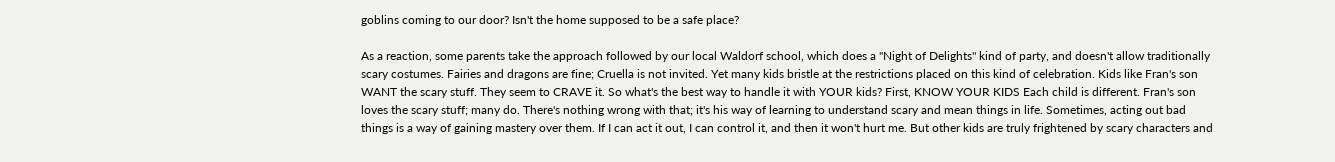goblins coming to our door? Isn't the home supposed to be a safe place?

As a reaction, some parents take the approach followed by our local Waldorf school, which does a "Night of Delights" kind of party, and doesn't allow traditionally scary costumes. Fairies and dragons are fine; Cruella is not invited. Yet many kids bristle at the restrictions placed on this kind of celebration. Kids like Fran's son WANT the scary stuff. They seem to CRAVE it. So what's the best way to handle it with YOUR kids? First, KNOW YOUR KIDS Each child is different. Fran's son loves the scary stuff; many do. There's nothing wrong with that; it's his way of learning to understand scary and mean things in life. Sometimes, acting out bad things is a way of gaining mastery over them. If I can act it out, I can control it, and then it won't hurt me. But other kids are truly frightened by scary characters and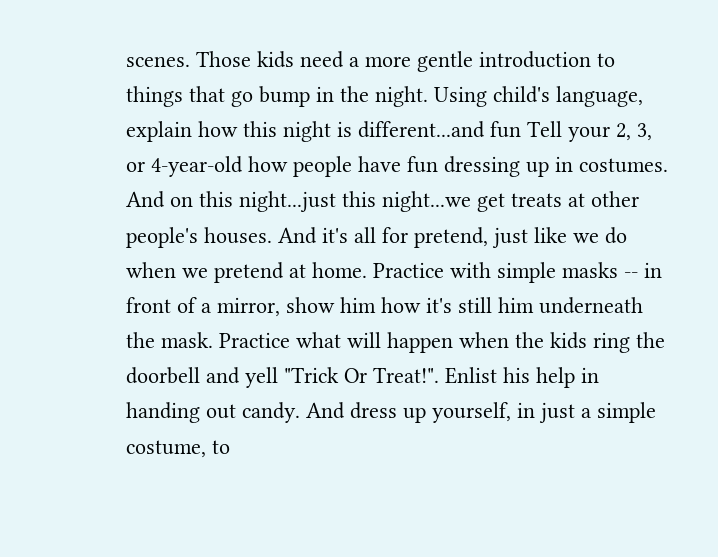scenes. Those kids need a more gentle introduction to things that go bump in the night. Using child's language, explain how this night is different...and fun Tell your 2, 3, or 4-year-old how people have fun dressing up in costumes. And on this night...just this night...we get treats at other people's houses. And it's all for pretend, just like we do when we pretend at home. Practice with simple masks -- in front of a mirror, show him how it's still him underneath the mask. Practice what will happen when the kids ring the doorbell and yell "Trick Or Treat!". Enlist his help in handing out candy. And dress up yourself, in just a simple costume, to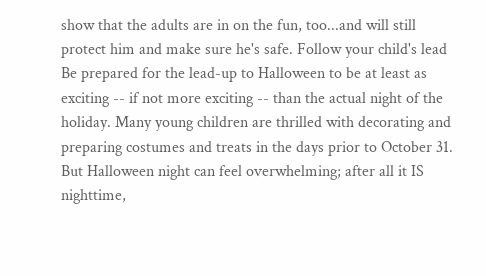show that the adults are in on the fun, too...and will still protect him and make sure he's safe. Follow your child's lead Be prepared for the lead-up to Halloween to be at least as exciting -- if not more exciting -- than the actual night of the holiday. Many young children are thrilled with decorating and preparing costumes and treats in the days prior to October 31. But Halloween night can feel overwhelming; after all it IS nighttime,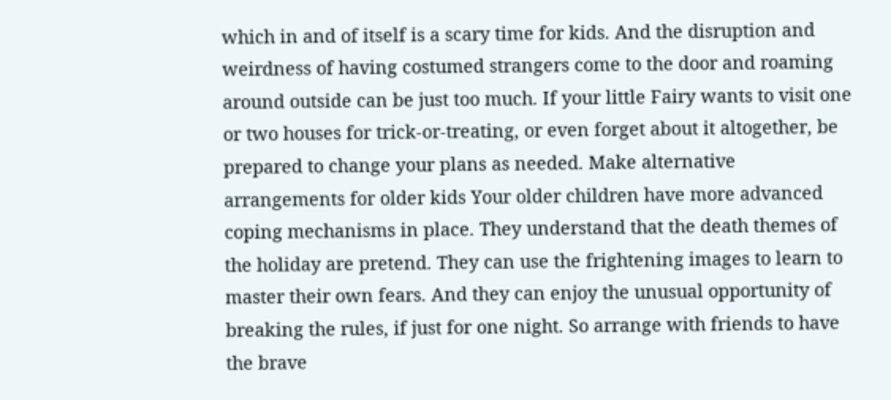which in and of itself is a scary time for kids. And the disruption and weirdness of having costumed strangers come to the door and roaming around outside can be just too much. If your little Fairy wants to visit one or two houses for trick-or-treating, or even forget about it altogether, be prepared to change your plans as needed. Make alternative arrangements for older kids Your older children have more advanced coping mechanisms in place. They understand that the death themes of the holiday are pretend. They can use the frightening images to learn to master their own fears. And they can enjoy the unusual opportunity of breaking the rules, if just for one night. So arrange with friends to have the brave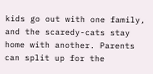kids go out with one family, and the scaredy-cats stay home with another. Parents can split up for the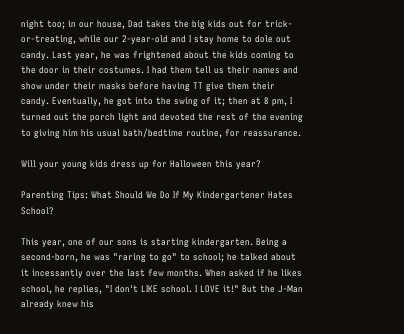night too; in our house, Dad takes the big kids out for trick-or-treating, while our 2-year-old and I stay home to dole out candy. Last year, he was frightened about the kids coming to the door in their costumes. I had them tell us their names and show under their masks before having TT give them their candy. Eventually, he got into the swing of it; then at 8 pm, I turned out the porch light and devoted the rest of the evening to giving him his usual bath/bedtime routine, for reassurance.

Will your young kids dress up for Halloween this year?

Parenting Tips: What Should We Do If My Kindergartener Hates School?

This year, one of our sons is starting kindergarten. Being a second-born, he was "raring to go" to school; he talked about it incessantly over the last few months. When asked if he likes school, he replies, "I don't LIKE school. I LOVE it!" But the J-Man already knew his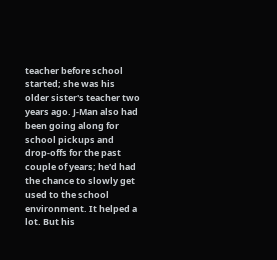teacher before school started; she was his older sister's teacher two years ago. J-Man also had been going along for school pickups and drop-offs for the past couple of years; he'd had the chance to slowly get used to the school environment. It helped a lot. But his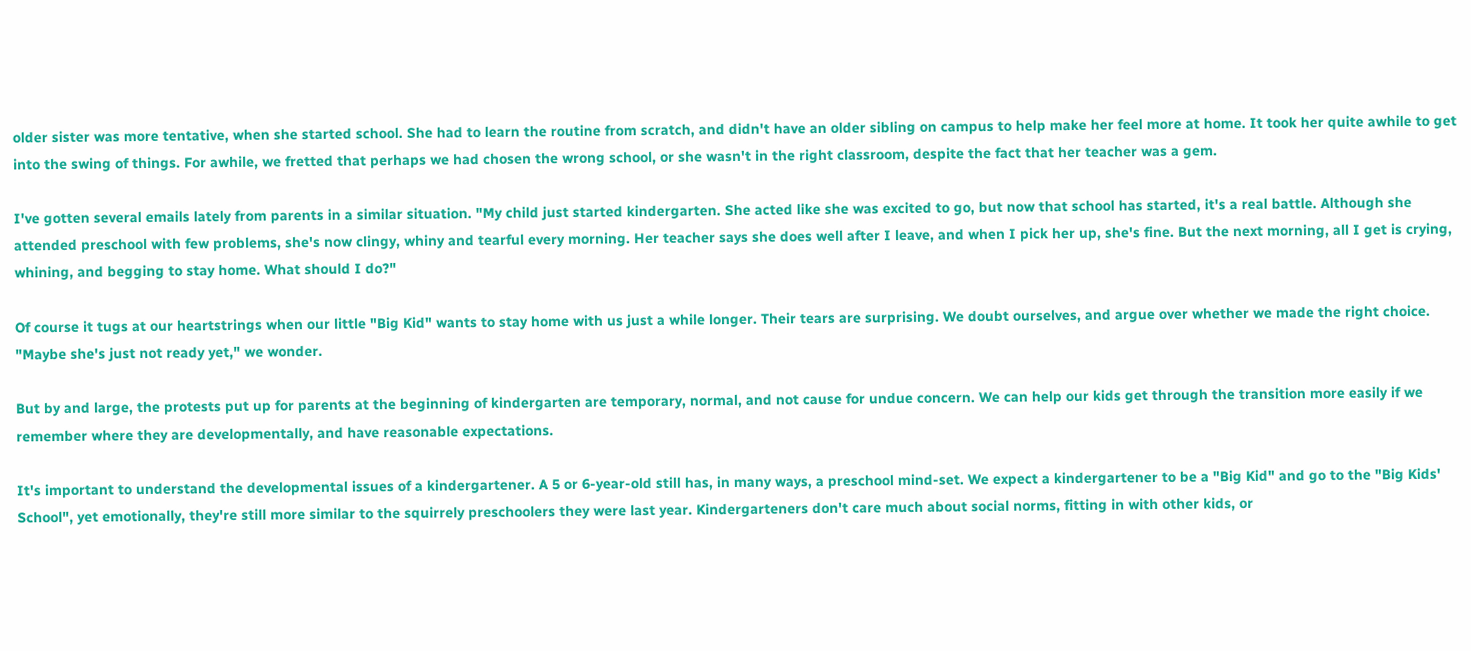older sister was more tentative, when she started school. She had to learn the routine from scratch, and didn't have an older sibling on campus to help make her feel more at home. It took her quite awhile to get into the swing of things. For awhile, we fretted that perhaps we had chosen the wrong school, or she wasn't in the right classroom, despite the fact that her teacher was a gem.

I've gotten several emails lately from parents in a similar situation. "My child just started kindergarten. She acted like she was excited to go, but now that school has started, it's a real battle. Although she attended preschool with few problems, she's now clingy, whiny and tearful every morning. Her teacher says she does well after I leave, and when I pick her up, she's fine. But the next morning, all I get is crying, whining, and begging to stay home. What should I do?"

Of course it tugs at our heartstrings when our little "Big Kid" wants to stay home with us just a while longer. Their tears are surprising. We doubt ourselves, and argue over whether we made the right choice. "Maybe she's just not ready yet," we wonder.

But by and large, the protests put up for parents at the beginning of kindergarten are temporary, normal, and not cause for undue concern. We can help our kids get through the transition more easily if we remember where they are developmentally, and have reasonable expectations.

It's important to understand the developmental issues of a kindergartener. A 5 or 6-year-old still has, in many ways, a preschool mind-set. We expect a kindergartener to be a "Big Kid" and go to the "Big Kids' School", yet emotionally, they're still more similar to the squirrely preschoolers they were last year. Kindergarteners don't care much about social norms, fitting in with other kids, or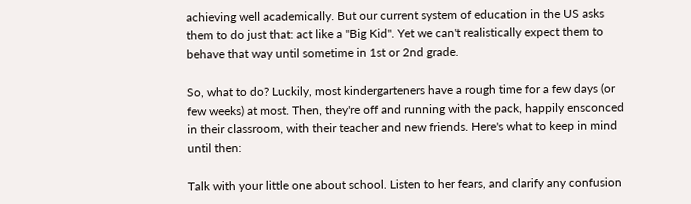achieving well academically. But our current system of education in the US asks them to do just that: act like a "Big Kid". Yet we can't realistically expect them to behave that way until sometime in 1st or 2nd grade.

So, what to do? Luckily, most kindergarteners have a rough time for a few days (or few weeks) at most. Then, they're off and running with the pack, happily ensconced in their classroom, with their teacher and new friends. Here's what to keep in mind until then:

Talk with your little one about school. Listen to her fears, and clarify any confusion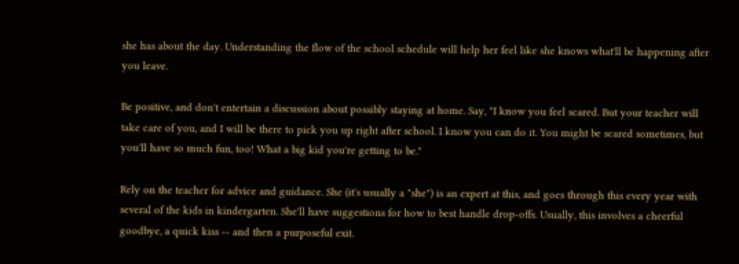she has about the day. Understanding the flow of the school schedule will help her feel like she knows what'll be happening after you leave.

Be positive, and don't entertain a discussion about possibly staying at home. Say, "I know you feel scared. But your teacher will take care of you, and I will be there to pick you up right after school. I know you can do it. You might be scared sometimes, but you'll have so much fun, too! What a big kid you're getting to be."

Rely on the teacher for advice and guidance. She (it's usually a "she") is an expert at this, and goes through this every year with several of the kids in kindergarten. She'll have suggestions for how to best handle drop-offs. Usually, this involves a cheerful goodbye, a quick kiss -- and then a purposeful exit.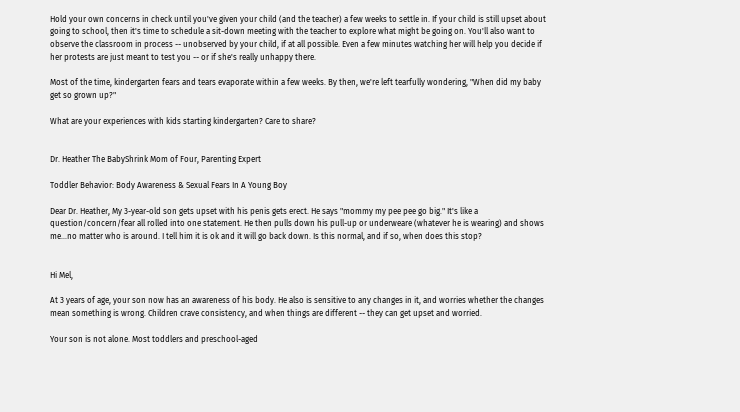Hold your own concerns in check until you've given your child (and the teacher) a few weeks to settle in. If your child is still upset about going to school, then it's time to schedule a sit-down meeting with the teacher to explore what might be going on. You'll also want to observe the classroom in process -- unobserved by your child, if at all possible. Even a few minutes watching her will help you decide if her protests are just meant to test you -- or if she's really unhappy there.

Most of the time, kindergarten fears and tears evaporate within a few weeks. By then, we're left tearfully wondering, "When did my baby get so grown up?"

What are your experiences with kids starting kindergarten? Care to share?


Dr. Heather The BabyShrink Mom of Four, Parenting Expert

Toddler Behavior: Body Awareness & Sexual Fears In A Young Boy

Dear Dr. Heather, My 3-year-old son gets upset with his penis gets erect. He says "mommy my pee pee go big." It's like a question/concern/fear all rolled into one statement. He then pulls down his pull-up or underweare (whatever he is wearing) and shows me...no matter who is around. I tell him it is ok and it will go back down. Is this normal, and if so, when does this stop?


Hi Mel,

At 3 years of age, your son now has an awareness of his body. He also is sensitive to any changes in it, and worries whether the changes mean something is wrong. Children crave consistency, and when things are different -- they can get upset and worried.

Your son is not alone. Most toddlers and preschool-aged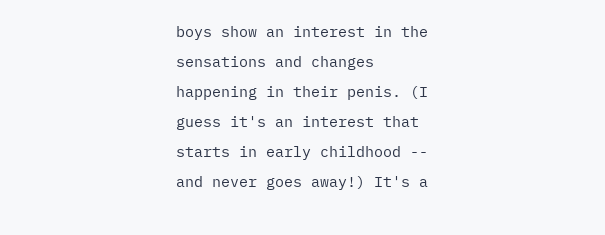boys show an interest in the sensations and changes happening in their penis. (I guess it's an interest that starts in early childhood -- and never goes away!) It's a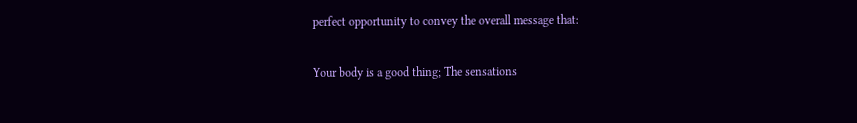perfect opportunity to convey the overall message that:

Your body is a good thing; The sensations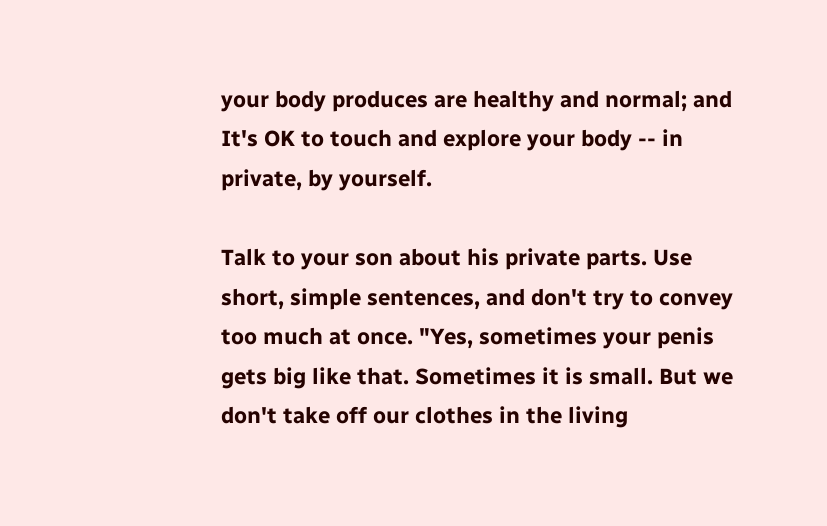your body produces are healthy and normal; and It's OK to touch and explore your body -- in private, by yourself.

Talk to your son about his private parts. Use short, simple sentences, and don't try to convey too much at once. "Yes, sometimes your penis gets big like that. Sometimes it is small. But we don't take off our clothes in the living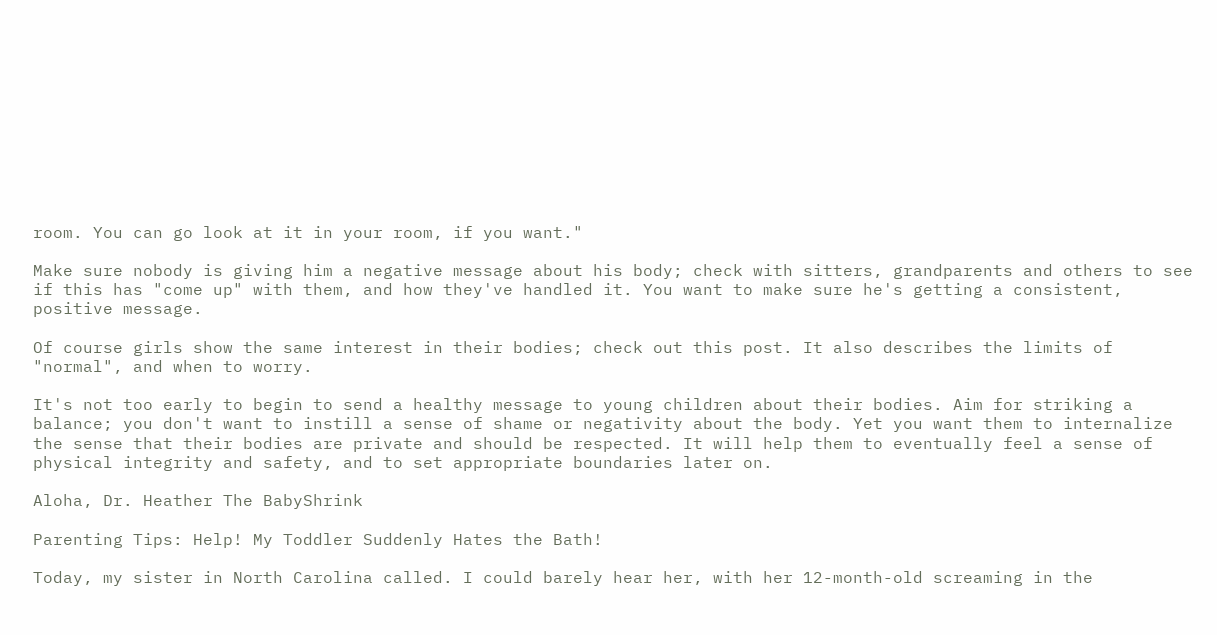room. You can go look at it in your room, if you want."

Make sure nobody is giving him a negative message about his body; check with sitters, grandparents and others to see if this has "come up" with them, and how they've handled it. You want to make sure he's getting a consistent, positive message.

Of course girls show the same interest in their bodies; check out this post. It also describes the limits of "normal", and when to worry.

It's not too early to begin to send a healthy message to young children about their bodies. Aim for striking a balance; you don't want to instill a sense of shame or negativity about the body. Yet you want them to internalize the sense that their bodies are private and should be respected. It will help them to eventually feel a sense of physical integrity and safety, and to set appropriate boundaries later on.

Aloha, Dr. Heather The BabyShrink

Parenting Tips: Help! My Toddler Suddenly Hates the Bath!

Today, my sister in North Carolina called. I could barely hear her, with her 12-month-old screaming in the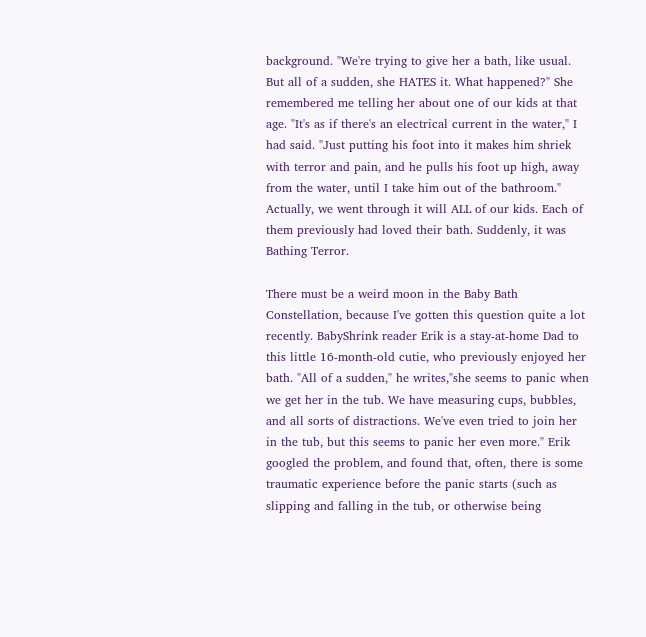background. "We're trying to give her a bath, like usual. But all of a sudden, she HATES it. What happened?" She remembered me telling her about one of our kids at that age. "It's as if there's an electrical current in the water," I had said. "Just putting his foot into it makes him shriek with terror and pain, and he pulls his foot up high, away from the water, until I take him out of the bathroom." Actually, we went through it will ALL of our kids. Each of them previously had loved their bath. Suddenly, it was Bathing Terror.

There must be a weird moon in the Baby Bath Constellation, because I've gotten this question quite a lot recently. BabyShrink reader Erik is a stay-at-home Dad to this little 16-month-old cutie, who previously enjoyed her bath. "All of a sudden," he writes,"she seems to panic when we get her in the tub. We have measuring cups, bubbles, and all sorts of distractions. We've even tried to join her in the tub, but this seems to panic her even more." Erik googled the problem, and found that, often, there is some traumatic experience before the panic starts (such as slipping and falling in the tub, or otherwise being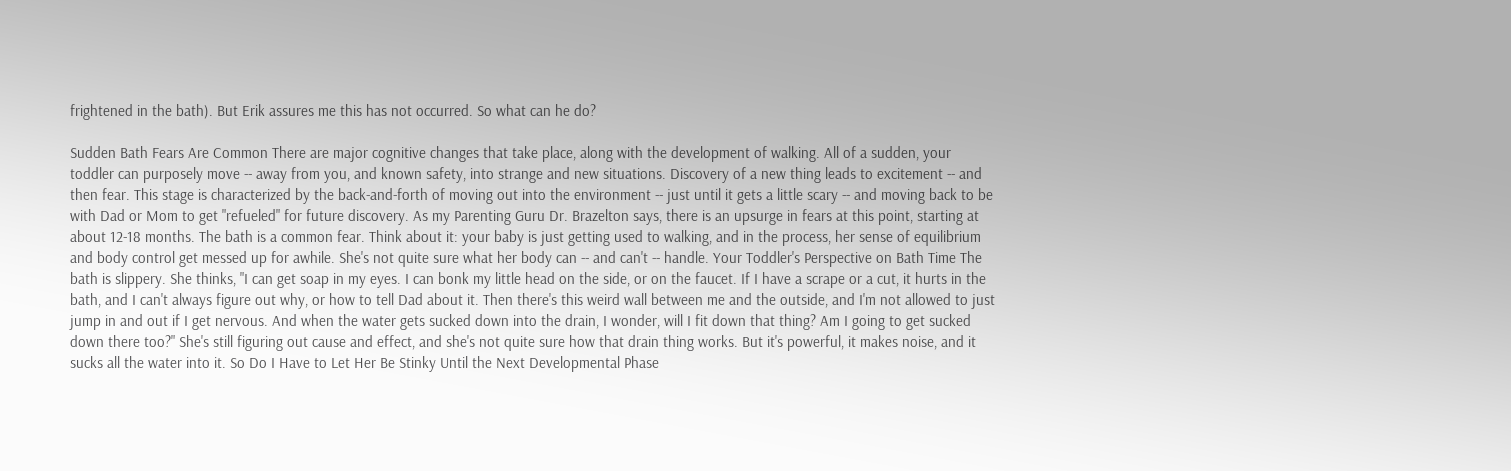frightened in the bath). But Erik assures me this has not occurred. So what can he do?

Sudden Bath Fears Are Common There are major cognitive changes that take place, along with the development of walking. All of a sudden, your toddler can purposely move -- away from you, and known safety, into strange and new situations. Discovery of a new thing leads to excitement -- and then fear. This stage is characterized by the back-and-forth of moving out into the environment -- just until it gets a little scary -- and moving back to be with Dad or Mom to get "refueled" for future discovery. As my Parenting Guru Dr. Brazelton says, there is an upsurge in fears at this point, starting at about 12-18 months. The bath is a common fear. Think about it: your baby is just getting used to walking, and in the process, her sense of equilibrium and body control get messed up for awhile. She's not quite sure what her body can -- and can't -- handle. Your Toddler's Perspective on Bath Time The bath is slippery. She thinks, "I can get soap in my eyes. I can bonk my little head on the side, or on the faucet. If I have a scrape or a cut, it hurts in the bath, and I can't always figure out why, or how to tell Dad about it. Then there's this weird wall between me and the outside, and I'm not allowed to just jump in and out if I get nervous. And when the water gets sucked down into the drain, I wonder, will I fit down that thing? Am I going to get sucked down there too?" She's still figuring out cause and effect, and she's not quite sure how that drain thing works. But it's powerful, it makes noise, and it sucks all the water into it. So Do I Have to Let Her Be Stinky Until the Next Developmental Phase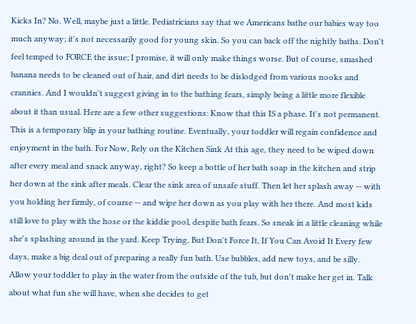Kicks In? No. Well, maybe just a little. Pediatricians say that we Americans bathe our babies way too much anyway; it's not necessarily good for young skin. So you can back off the nightly baths. Don't feel temped to FORCE the issue; I promise, it will only make things worse. But of course, smashed banana needs to be cleaned out of hair, and dirt needs to be dislodged from various nooks and crannies. And I wouldn't suggest giving in to the bathing fears, simply being a little more flexible about it than usual. Here are a few other suggestions: Know that this IS a phase. It's not permanent. This is a temporary blip in your bathing routine. Eventually, your toddler will regain confidence and enjoyment in the bath. For Now, Rely on the Kitchen Sink At this age, they need to be wiped down after every meal and snack anyway, right? So keep a bottle of her bath soap in the kitchen and strip her down at the sink after meals. Clear the sink area of unsafe stuff. Then let her splash away -- with you holding her firmly, of course -- and wipe her down as you play with her there. And most kids still love to play with the hose or the kiddie pool, despite bath fears. So sneak in a little cleaning while she's splashing around in the yard. Keep Trying, But Don't Force It, If You Can Avoid It Every few days, make a big deal out of preparing a really fun bath. Use bubbles, add new toys, and be silly. Allow your toddler to play in the water from the outside of the tub, but don't make her get in. Talk about what fun she will have, when she decides to get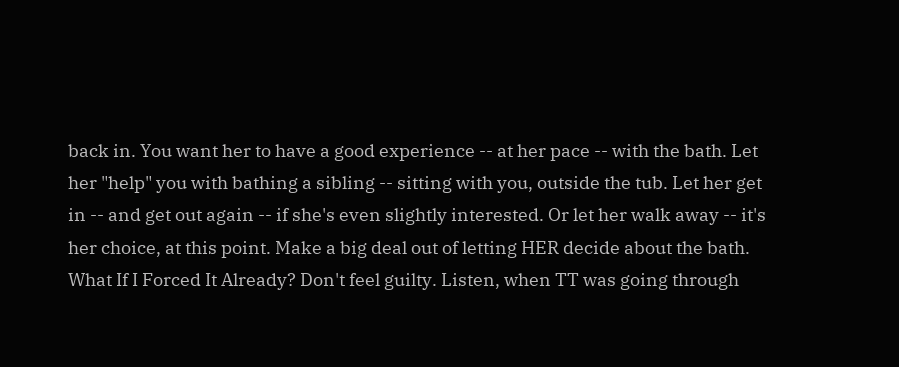back in. You want her to have a good experience -- at her pace -- with the bath. Let her "help" you with bathing a sibling -- sitting with you, outside the tub. Let her get in -- and get out again -- if she's even slightly interested. Or let her walk away -- it's her choice, at this point. Make a big deal out of letting HER decide about the bath. What If I Forced It Already? Don't feel guilty. Listen, when TT was going through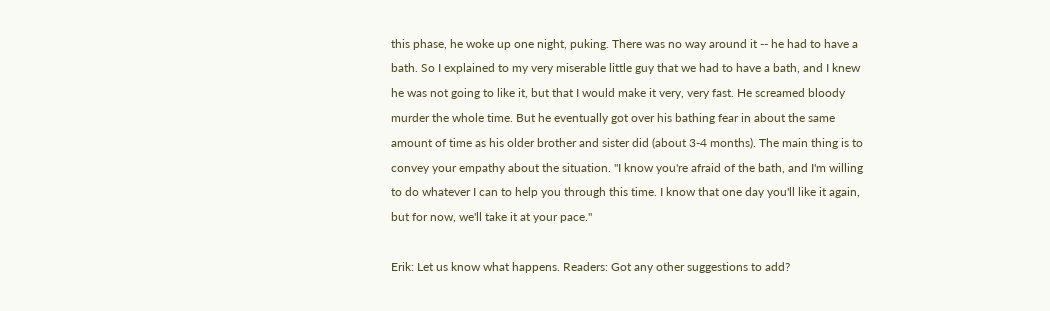this phase, he woke up one night, puking. There was no way around it -- he had to have a bath. So I explained to my very miserable little guy that we had to have a bath, and I knew he was not going to like it, but that I would make it very, very fast. He screamed bloody murder the whole time. But he eventually got over his bathing fear in about the same amount of time as his older brother and sister did (about 3-4 months). The main thing is to convey your empathy about the situation. "I know you're afraid of the bath, and I'm willing to do whatever I can to help you through this time. I know that one day you'll like it again, but for now, we'll take it at your pace."

Erik: Let us know what happens. Readers: Got any other suggestions to add?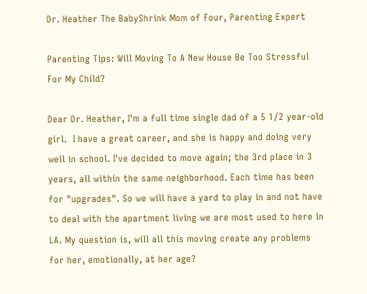Dr. Heather The BabyShrink Mom of Four, Parenting Expert

Parenting Tips: Will Moving To A New House Be Too Stressful For My Child?

Dear Dr. Heather, I'm a full time single dad of a 5 1/2 year-old girl.  I have a great career, and she is happy and doing very well in school. I've decided to move again; the 3rd place in 3 years, all within the same neighborhood. Each time has been for "upgrades". So we will have a yard to play in and not have to deal with the apartment living we are most used to here in LA. My question is, will all this moving create any problems for her, emotionally, at her age?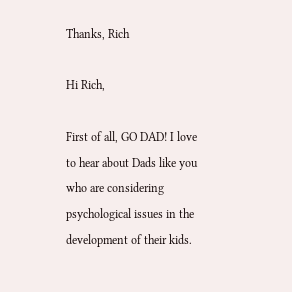Thanks, Rich

Hi Rich,

First of all, GO DAD! I love to hear about Dads like you who are considering psychological issues in the development of their kids.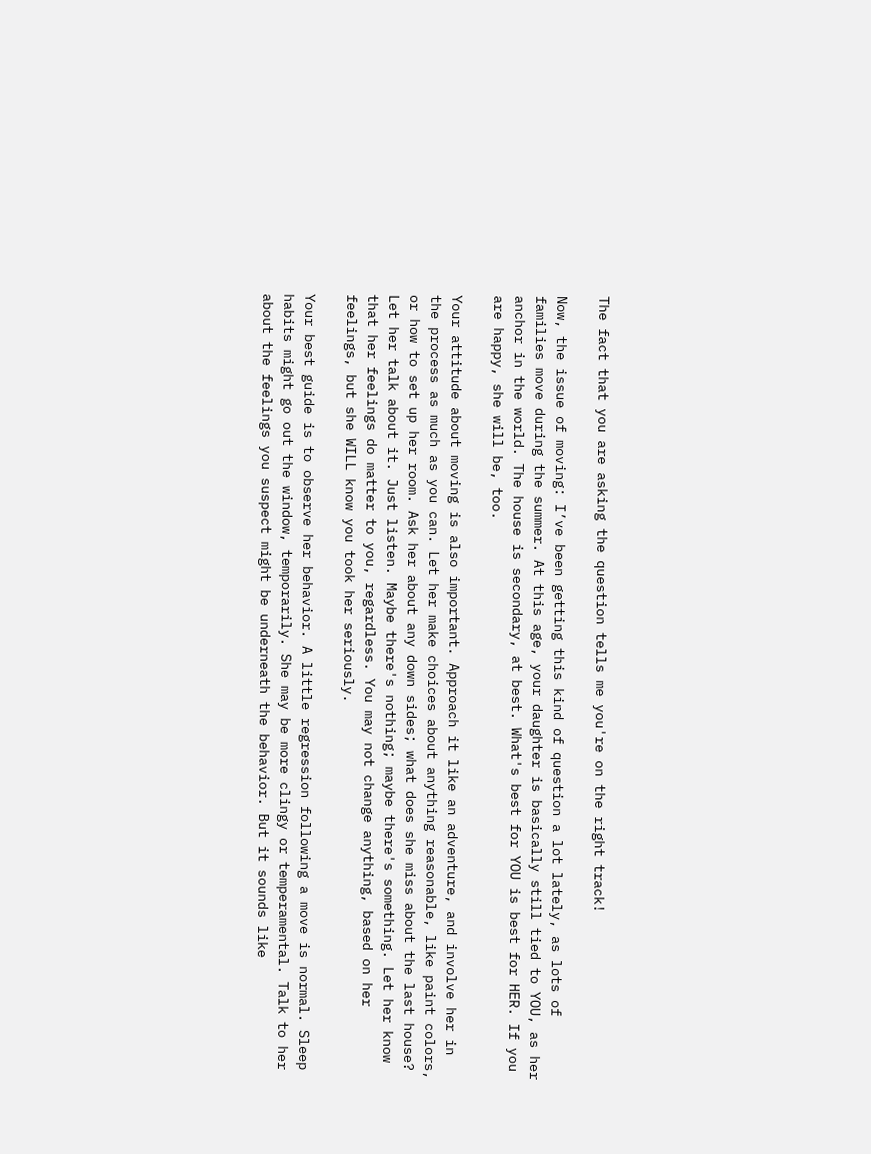The fact that you are asking the question tells me you're on the right track!

Now, the issue of moving: I’ve been getting this kind of question a lot lately, as lots of families move during the summer. At this age, your daughter is basically still tied to YOU, as her anchor in the world. The house is secondary, at best. What's best for YOU is best for HER. If you are happy, she will be, too.

Your attitude about moving is also important. Approach it like an adventure, and involve her in the process as much as you can. Let her make choices about anything reasonable, like paint colors, or how to set up her room. Ask her about any down sides; what does she miss about the last house? Let her talk about it. Just listen. Maybe there's nothing; maybe there's something. Let her know that her feelings do matter to you, regardless. You may not change anything, based on her feelings, but she WILL know you took her seriously.

Your best guide is to observe her behavior. A little regression following a move is normal. Sleep habits might go out the window, temporarily. She may be more clingy or temperamental. Talk to her about the feelings you suspect might be underneath the behavior. But it sounds like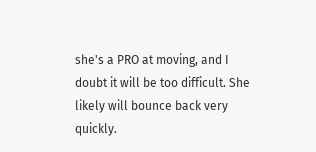she's a PRO at moving, and I doubt it will be too difficult. She likely will bounce back very quickly.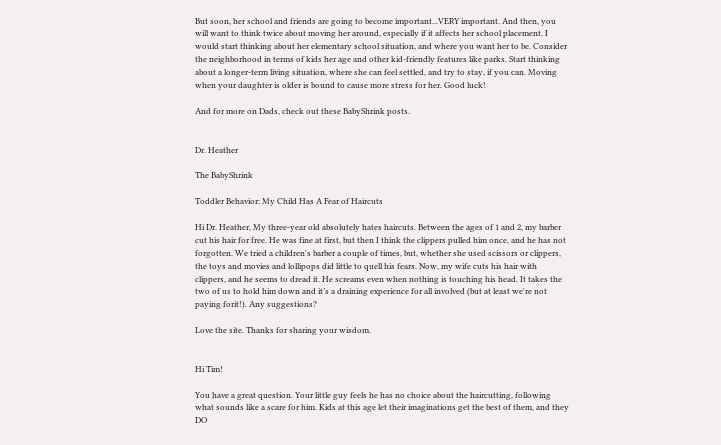But soon, her school and friends are going to become important...VERY important. And then, you will want to think twice about moving her around, especially if it affects her school placement. I would start thinking about her elementary school situation, and where you want her to be. Consider the neighborhood in terms of kids her age and other kid-friendly features like parks. Start thinking about a longer-term living situation, where she can feel settled, and try to stay, if you can. Moving when your daughter is older is bound to cause more stress for her. Good luck!

And for more on Dads, check out these BabyShrink posts.


Dr. Heather

The BabyShrink

Toddler Behavior: My Child Has A Fear of Haircuts

Hi Dr. Heather, My three-year old absolutely hates haircuts. Between the ages of 1 and 2, my barber cut his hair for free. He was fine at first, but then I think the clippers pulled him once, and he has not forgotten. We tried a children's barber a couple of times, but, whether she used scissors or clippers, the toys and movies and lollipops did little to quell his fears. Now, my wife cuts his hair with clippers, and he seems to dread it. He screams even when nothing is touching his head. It takes the two of us to hold him down and it’s a draining experience for all involved (but at least we're not paying forit!). Any suggestions?

Love the site. Thanks for sharing your wisdom.


Hi Tim!

You have a great question. Your little guy feels he has no choice about the haircutting, following what sounds like a scare for him. Kids at this age let their imaginations get the best of them, and they DO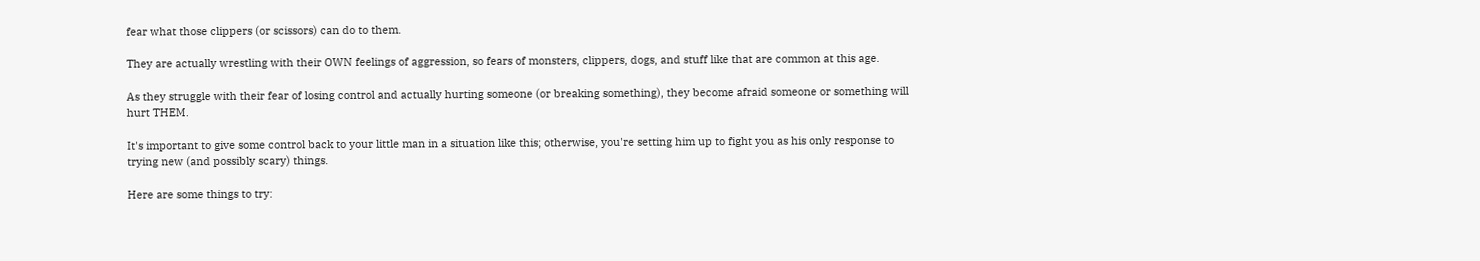fear what those clippers (or scissors) can do to them.

They are actually wrestling with their OWN feelings of aggression, so fears of monsters, clippers, dogs, and stuff like that are common at this age.

As they struggle with their fear of losing control and actually hurting someone (or breaking something), they become afraid someone or something will hurt THEM.

It's important to give some control back to your little man in a situation like this; otherwise, you're setting him up to fight you as his only response to trying new (and possibly scary) things.

Here are some things to try: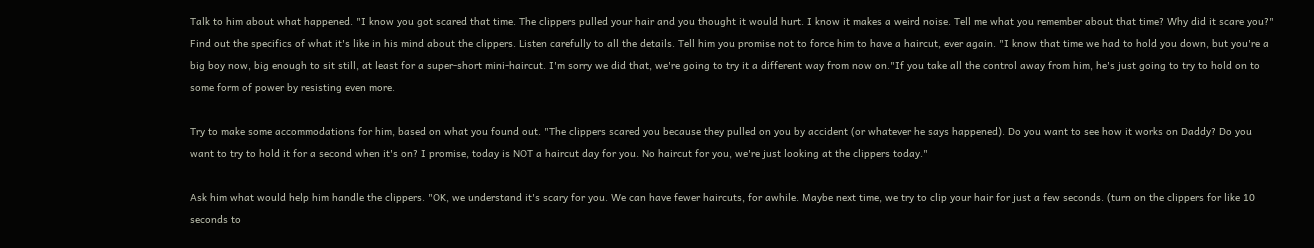Talk to him about what happened. "I know you got scared that time. The clippers pulled your hair and you thought it would hurt. I know it makes a weird noise. Tell me what you remember about that time? Why did it scare you?" Find out the specifics of what it's like in his mind about the clippers. Listen carefully to all the details. Tell him you promise not to force him to have a haircut, ever again. "I know that time we had to hold you down, but you're a big boy now, big enough to sit still, at least for a super-short mini-haircut. I'm sorry we did that, we're going to try it a different way from now on."If you take all the control away from him, he's just going to try to hold on to some form of power by resisting even more.

Try to make some accommodations for him, based on what you found out. "The clippers scared you because they pulled on you by accident (or whatever he says happened). Do you want to see how it works on Daddy? Do you want to try to hold it for a second when it's on? I promise, today is NOT a haircut day for you. No haircut for you, we're just looking at the clippers today."

Ask him what would help him handle the clippers. "OK, we understand it's scary for you. We can have fewer haircuts, for awhile. Maybe next time, we try to clip your hair for just a few seconds. (turn on the clippers for like 10 seconds to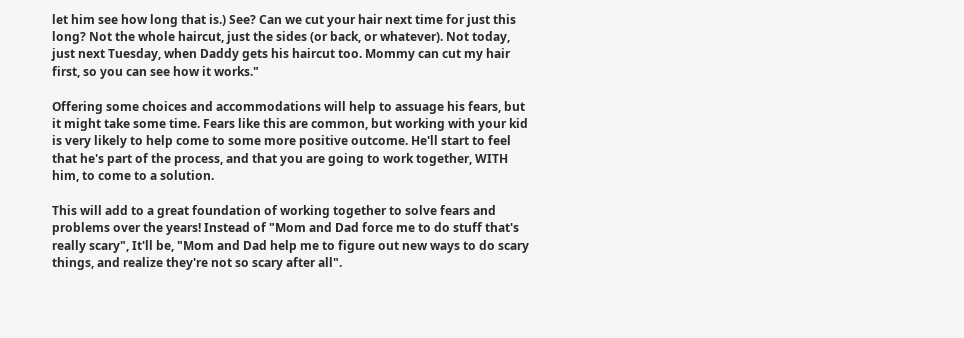let him see how long that is.) See? Can we cut your hair next time for just this long? Not the whole haircut, just the sides (or back, or whatever). Not today, just next Tuesday, when Daddy gets his haircut too. Mommy can cut my hair first, so you can see how it works."

Offering some choices and accommodations will help to assuage his fears, but it might take some time. Fears like this are common, but working with your kid is very likely to help come to some more positive outcome. He'll start to feel that he's part of the process, and that you are going to work together, WITH him, to come to a solution.

This will add to a great foundation of working together to solve fears and problems over the years! Instead of "Mom and Dad force me to do stuff that's really scary", It'll be, "Mom and Dad help me to figure out new ways to do scary things, and realize they're not so scary after all".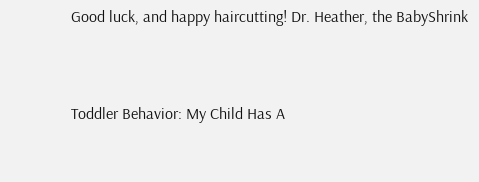Good luck, and happy haircutting! Dr. Heather, the BabyShrink


Toddler Behavior: My Child Has A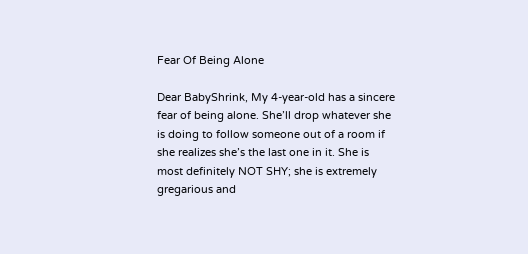Fear Of Being Alone

Dear BabyShrink, My 4-year-old has a sincere fear of being alone. She’ll drop whatever she is doing to follow someone out of a room if she realizes she’s the last one in it. She is most definitely NOT SHY; she is extremely gregarious and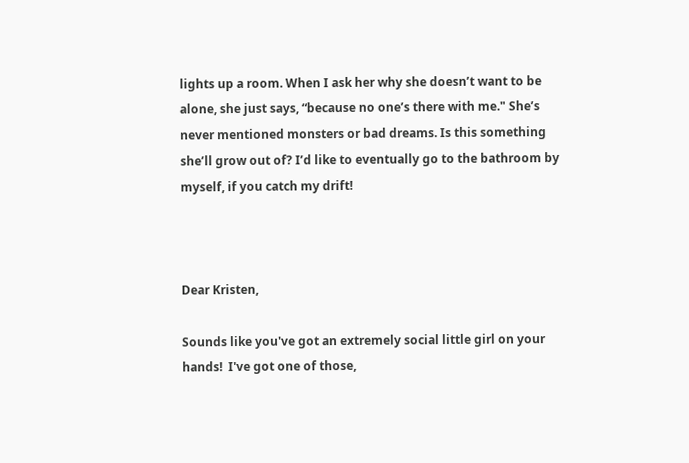lights up a room. When I ask her why she doesn’t want to be alone, she just says, “because no one’s there with me." She’s never mentioned monsters or bad dreams. Is this something she’ll grow out of? I’d like to eventually go to the bathroom by myself, if you catch my drift!



Dear Kristen,

Sounds like you've got an extremely social little girl on your hands!  I've got one of those,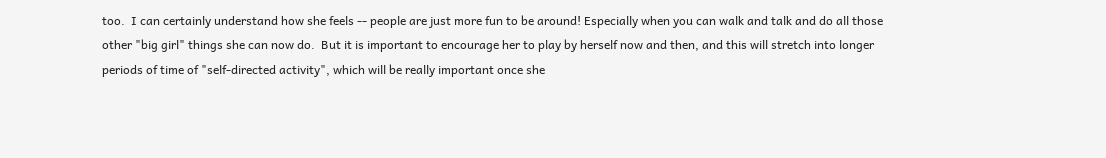too.  I can certainly understand how she feels -- people are just more fun to be around! Especially when you can walk and talk and do all those other "big girl" things she can now do.  But it is important to encourage her to play by herself now and then, and this will stretch into longer periods of time of "self-directed activity", which will be really important once she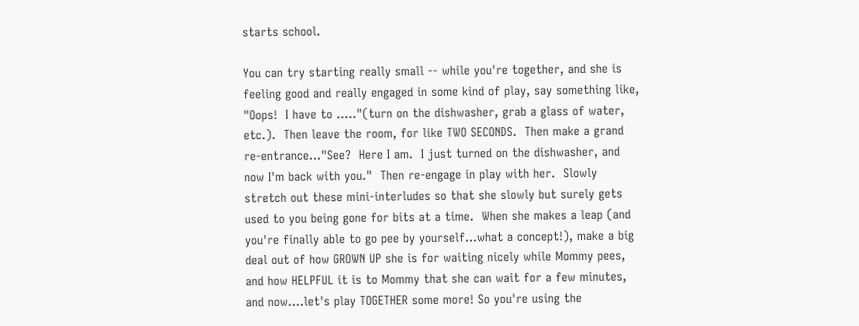starts school.

You can try starting really small -- while you're together, and she is feeling good and really engaged in some kind of play, say something like, "Oops!  I have to ....."(turn on the dishwasher, grab a glass of water, etc.).  Then leave the room, for like TWO SECONDS.  Then make a grand re-entrance..."See?  Here I am.  I just turned on the dishwasher, and now I'm back with you."  Then re-engage in play with her.  Slowly stretch out these mini-interludes so that she slowly but surely gets used to you being gone for bits at a time.  When she makes a leap (and you're finally able to go pee by yourself...what a concept!), make a big deal out of how GROWN UP she is for waiting nicely while Mommy pees, and how HELPFUL it is to Mommy that she can wait for a few minutes, and now....let's play TOGETHER some more! So you're using the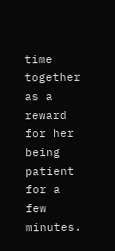time together as a reward for her being patient for a few minutes.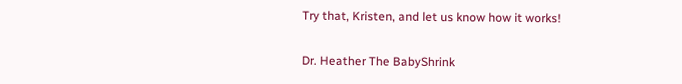Try that, Kristen, and let us know how it works!


Dr. Heather The BabyShrink